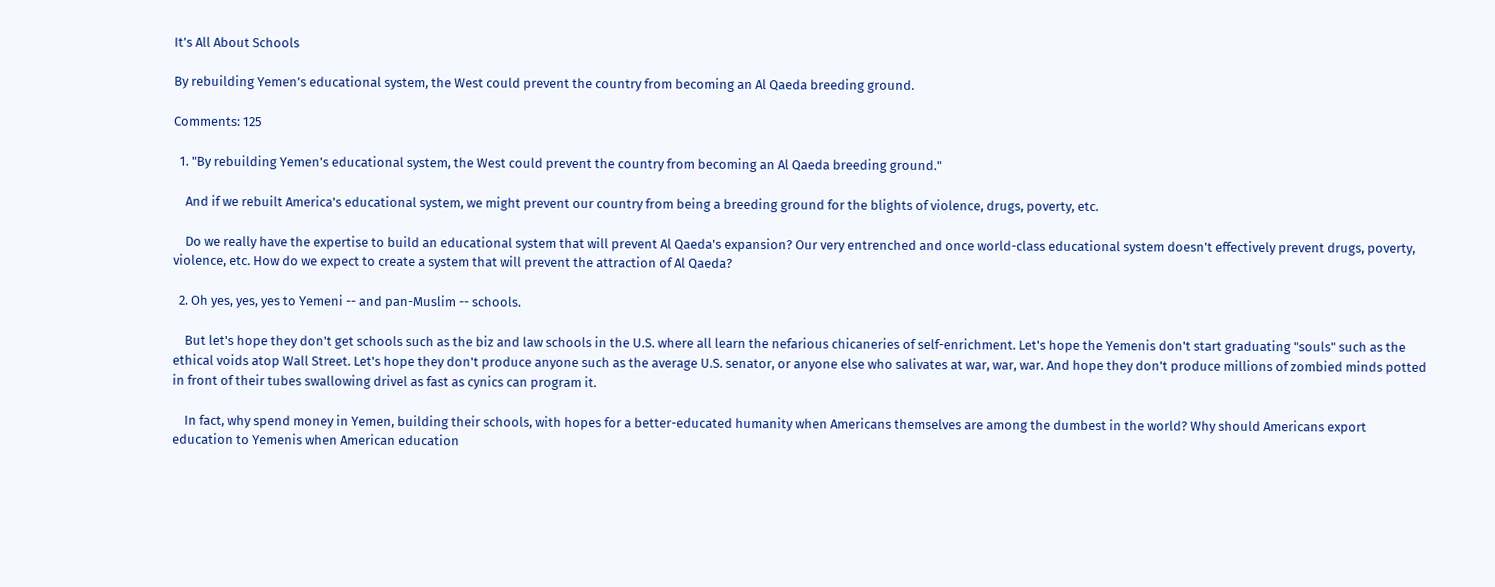It’s All About Schools

By rebuilding Yemen’s educational system, the West could prevent the country from becoming an Al Qaeda breeding ground.

Comments: 125

  1. "By rebuilding Yemen’s educational system, the West could prevent the country from becoming an Al Qaeda breeding ground."

    And if we rebuilt America's educational system, we might prevent our country from being a breeding ground for the blights of violence, drugs, poverty, etc.

    Do we really have the expertise to build an educational system that will prevent Al Qaeda's expansion? Our very entrenched and once world-class educational system doesn't effectively prevent drugs, poverty, violence, etc. How do we expect to create a system that will prevent the attraction of Al Qaeda?

  2. Oh yes, yes, yes to Yemeni -- and pan-Muslim -- schools.

    But let's hope they don't get schools such as the biz and law schools in the U.S. where all learn the nefarious chicaneries of self-enrichment. Let's hope the Yemenis don't start graduating "souls" such as the ethical voids atop Wall Street. Let's hope they don't produce anyone such as the average U.S. senator, or anyone else who salivates at war, war, war. And hope they don't produce millions of zombied minds potted in front of their tubes swallowing drivel as fast as cynics can program it.

    In fact, why spend money in Yemen, building their schools, with hopes for a better-educated humanity when Americans themselves are among the dumbest in the world? Why should Americans export education to Yemenis when American education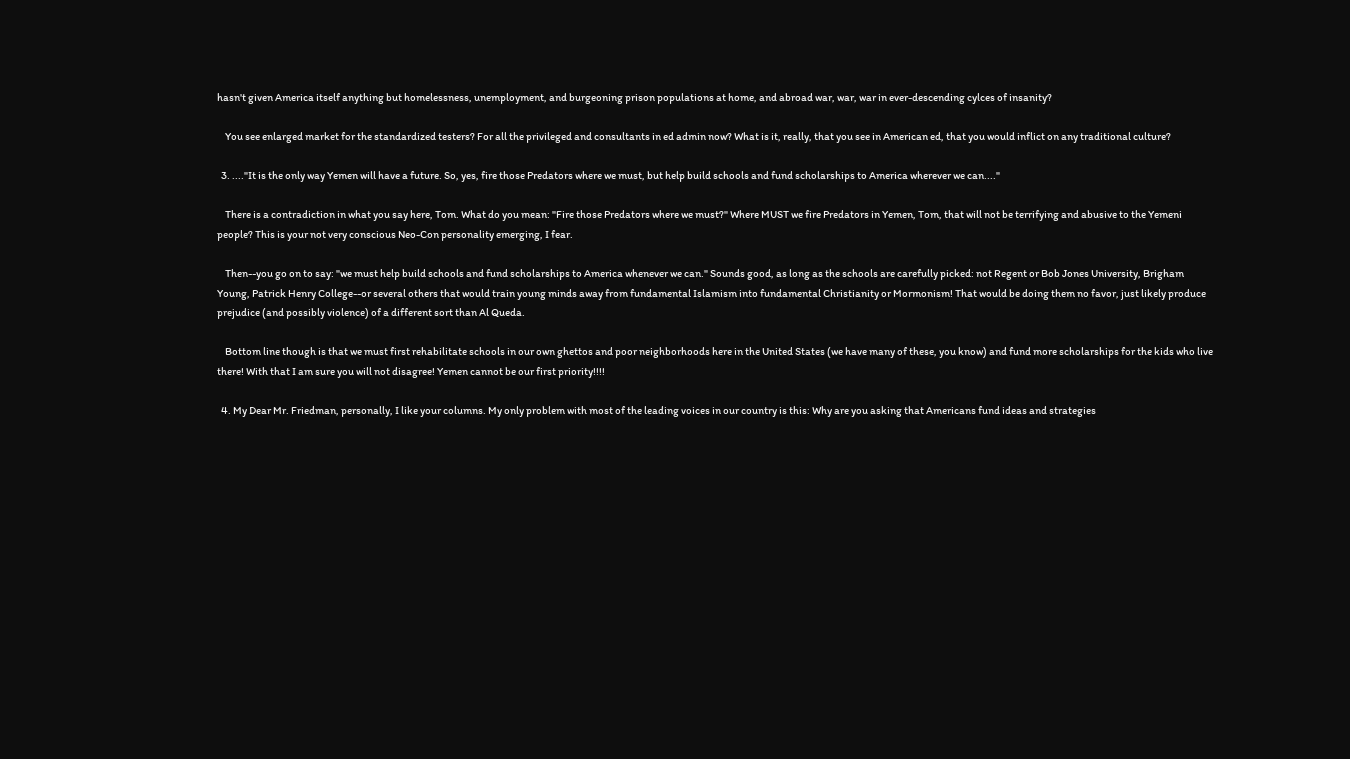hasn't given America itself anything but homelessness, unemployment, and burgeoning prison populations at home, and abroad war, war, war in ever-descending cylces of insanity?

    You see enlarged market for the standardized testers? For all the privileged and consultants in ed admin now? What is it, really, that you see in American ed, that you would inflict on any traditional culture?

  3. ...."It is the only way Yemen will have a future. So, yes, fire those Predators where we must, but help build schools and fund scholarships to America wherever we can...."

    There is a contradiction in what you say here, Tom. What do you mean: "Fire those Predators where we must?" Where MUST we fire Predators in Yemen, Tom, that will not be terrifying and abusive to the Yemeni people? This is your not very conscious Neo-Con personality emerging, I fear.

    Then--you go on to say: "we must help build schools and fund scholarships to America whenever we can." Sounds good, as long as the schools are carefully picked: not Regent or Bob Jones University, Brigham Young, Patrick Henry College--or several others that would train young minds away from fundamental Islamism into fundamental Christianity or Mormonism! That would be doing them no favor, just likely produce prejudice (and possibly violence) of a different sort than Al Queda.

    Bottom line though is that we must first rehabilitate schools in our own ghettos and poor neighborhoods here in the United States (we have many of these, you know) and fund more scholarships for the kids who live there! With that I am sure you will not disagree! Yemen cannot be our first priority!!!!

  4. My Dear Mr. Friedman, personally, I like your columns. My only problem with most of the leading voices in our country is this: Why are you asking that Americans fund ideas and strategies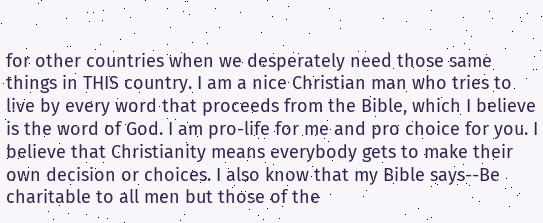for other countries when we desperately need those same things in THIS country. I am a nice Christian man who tries to live by every word that proceeds from the Bible, which I believe is the word of God. I am pro-life for me and pro choice for you. I believe that Christianity means everybody gets to make their own decision or choices. I also know that my Bible says--Be charitable to all men but those of the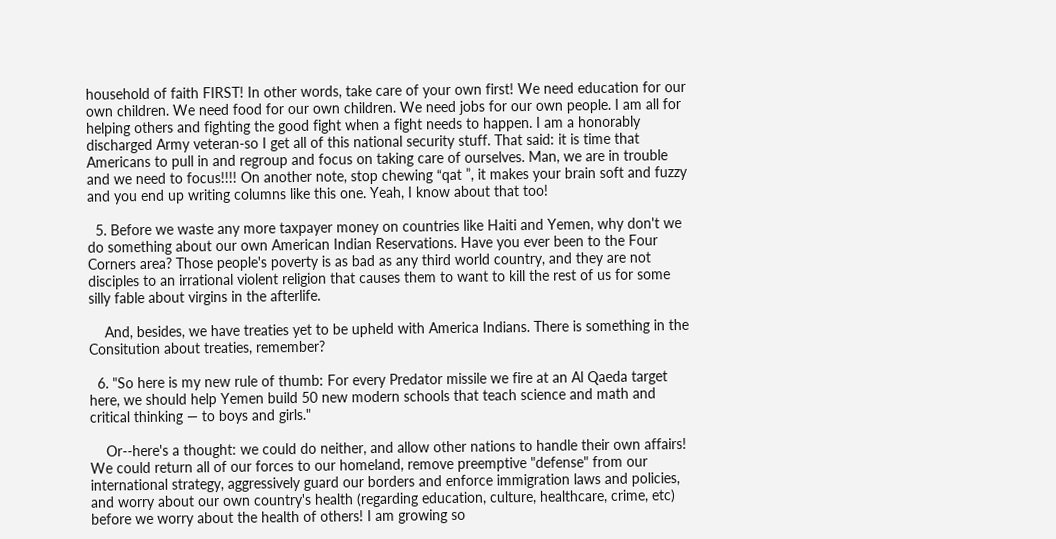household of faith FIRST! In other words, take care of your own first! We need education for our own children. We need food for our own children. We need jobs for our own people. I am all for helping others and fighting the good fight when a fight needs to happen. I am a honorably discharged Army veteran-so I get all of this national security stuff. That said: it is time that Americans to pull in and regroup and focus on taking care of ourselves. Man, we are in trouble and we need to focus!!!! On another note, stop chewing “qat ”, it makes your brain soft and fuzzy and you end up writing columns like this one. Yeah, I know about that too!

  5. Before we waste any more taxpayer money on countries like Haiti and Yemen, why don't we do something about our own American Indian Reservations. Have you ever been to the Four Corners area? Those people's poverty is as bad as any third world country, and they are not disciples to an irrational violent religion that causes them to want to kill the rest of us for some silly fable about virgins in the afterlife.

    And, besides, we have treaties yet to be upheld with America Indians. There is something in the Consitution about treaties, remember?

  6. "So here is my new rule of thumb: For every Predator missile we fire at an Al Qaeda target here, we should help Yemen build 50 new modern schools that teach science and math and critical thinking — to boys and girls."

    Or--here's a thought: we could do neither, and allow other nations to handle their own affairs! We could return all of our forces to our homeland, remove preemptive "defense" from our international strategy, aggressively guard our borders and enforce immigration laws and policies, and worry about our own country's health (regarding education, culture, healthcare, crime, etc) before we worry about the health of others! I am growing so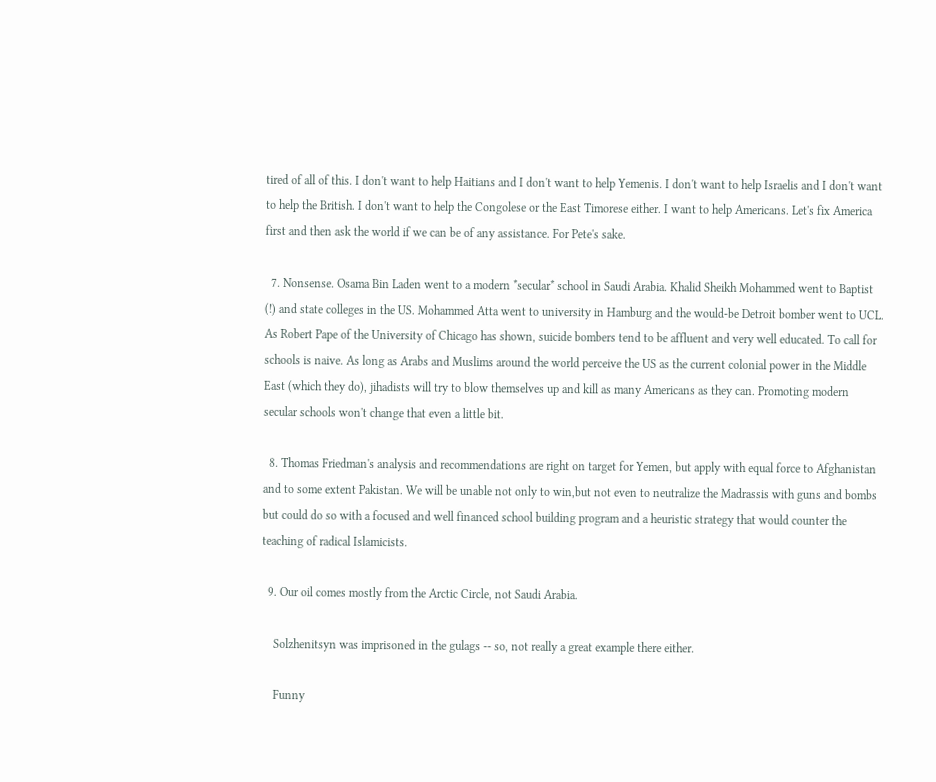tired of all of this. I don't want to help Haitians and I don't want to help Yemenis. I don't want to help Israelis and I don't want to help the British. I don't want to help the Congolese or the East Timorese either. I want to help Americans. Let's fix America first and then ask the world if we can be of any assistance. For Pete's sake.

  7. Nonsense. Osama Bin Laden went to a modern *secular* school in Saudi Arabia. Khalid Sheikh Mohammed went to Baptist (!) and state colleges in the US. Mohammed Atta went to university in Hamburg and the would-be Detroit bomber went to UCL. As Robert Pape of the University of Chicago has shown, suicide bombers tend to be affluent and very well educated. To call for schools is naive. As long as Arabs and Muslims around the world perceive the US as the current colonial power in the Middle East (which they do), jihadists will try to blow themselves up and kill as many Americans as they can. Promoting modern secular schools won't change that even a little bit.

  8. Thomas Friedman's analysis and recommendations are right on target for Yemen, but apply with equal force to Afghanistan and to some extent Pakistan. We will be unable not only to win,but not even to neutralize the Madrassis with guns and bombs but could do so with a focused and well financed school building program and a heuristic strategy that would counter the teaching of radical Islamicists.

  9. Our oil comes mostly from the Arctic Circle, not Saudi Arabia.

    Solzhenitsyn was imprisoned in the gulags -- so, not really a great example there either.

    Funny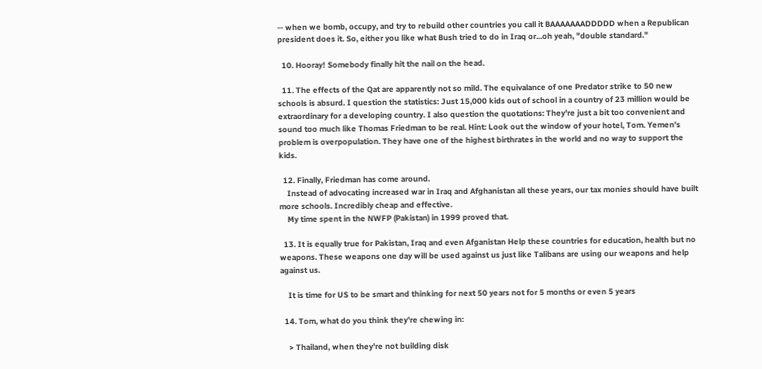-- when we bomb, occupy, and try to rebuild other countries you call it BAAAAAAADDDDD when a Republican president does it. So, either you like what Bush tried to do in Iraq or...oh yeah, "double standard."

  10. Hooray! Somebody finally hit the nail on the head.

  11. The effects of the Qat are apparently not so mild. The equivalance of one Predator strike to 50 new schools is absurd. I question the statistics: Just 15,000 kids out of school in a country of 23 million would be extraordinary for a developing country. I also question the quotations: They're just a bit too convenient and sound too much like Thomas Friedman to be real. Hint: Look out the window of your hotel, Tom. Yemen's problem is overpopulation. They have one of the highest birthrates in the world and no way to support the kids.

  12. Finally, Friedman has come around.
    Instead of advocating increased war in Iraq and Afghanistan all these years, our tax monies should have built more schools. Incredibly cheap and effective.
    My time spent in the NWFP (Pakistan) in 1999 proved that.

  13. It is equally true for Pakistan, Iraq and even Afganistan Help these countries for education, health but no weapons. These weapons one day will be used against us just like Talibans are using our weapons and help against us.

    It is time for US to be smart and thinking for next 50 years not for 5 months or even 5 years

  14. Tom, what do you think they're chewing in:

    > Thailand, when they're not building disk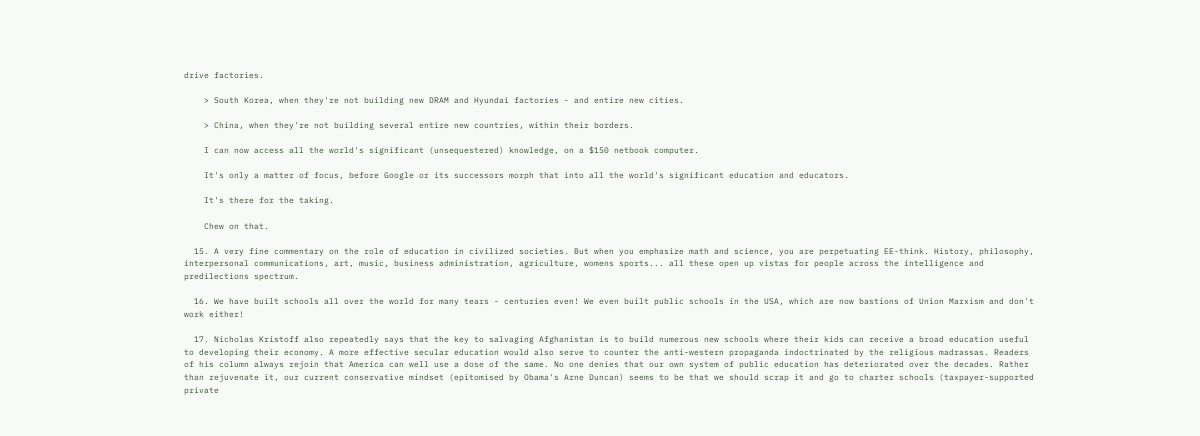drive factories.

    > South Korea, when they're not building new DRAM and Hyundai factories - and entire new cities.

    > China, when they're not building several entire new countries, within their borders.

    I can now access all the world's significant (unsequestered) knowledge, on a $150 netbook computer.

    It's only a matter of focus, before Google or its successors morph that into all the world's significant education and educators.

    It's there for the taking.

    Chew on that.

  15. A very fine commentary on the role of education in civilized societies. But when you emphasize math and science, you are perpetuating EE-think. History, philosophy, interpersonal communications, art, music, business administration, agriculture, womens sports... all these open up vistas for people across the intelligence and predilections spectrum.

  16. We have built schools all over the world for many tears - centuries even! We even built public schools in the USA, which are now bastions of Union Marxism and don't work either!

  17. Nicholas Kristoff also repeatedly says that the key to salvaging Afghanistan is to build numerous new schools where their kids can receive a broad education useful to developing their economy. A more effective secular education would also serve to counter the anti-western propaganda indoctrinated by the religious madrassas. Readers of his column always rejoin that America can well use a dose of the same. No one denies that our own system of public education has deteriorated over the decades. Rather than rejuvenate it, our current conservative mindset (epitomised by Obama's Arne Duncan) seems to be that we should scrap it and go to charter schools (taxpayer-supported private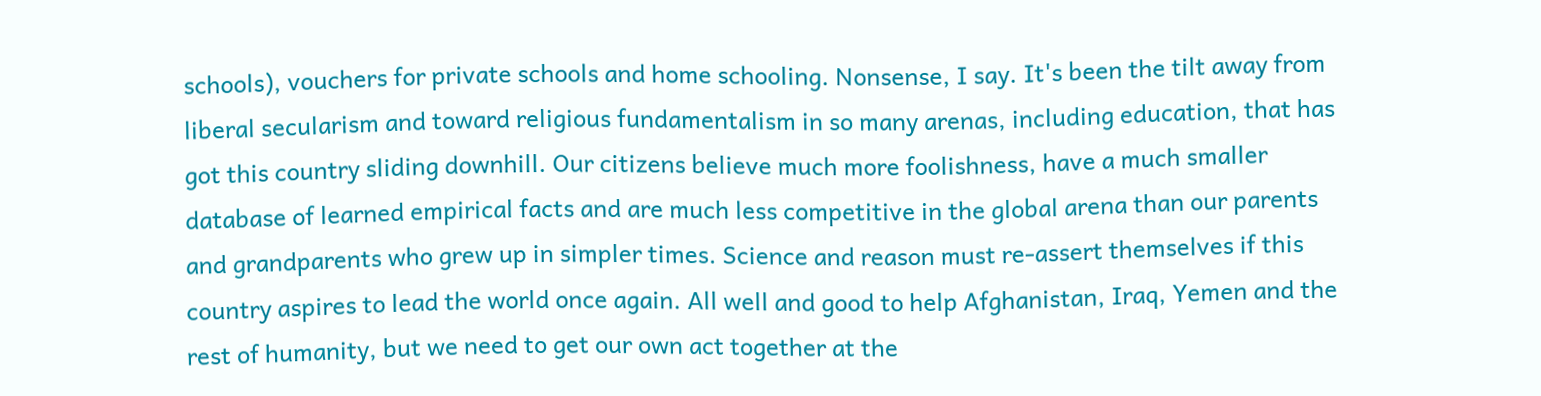schools), vouchers for private schools and home schooling. Nonsense, I say. It's been the tilt away from liberal secularism and toward religious fundamentalism in so many arenas, including education, that has got this country sliding downhill. Our citizens believe much more foolishness, have a much smaller database of learned empirical facts and are much less competitive in the global arena than our parents and grandparents who grew up in simpler times. Science and reason must re-assert themselves if this country aspires to lead the world once again. All well and good to help Afghanistan, Iraq, Yemen and the rest of humanity, but we need to get our own act together at the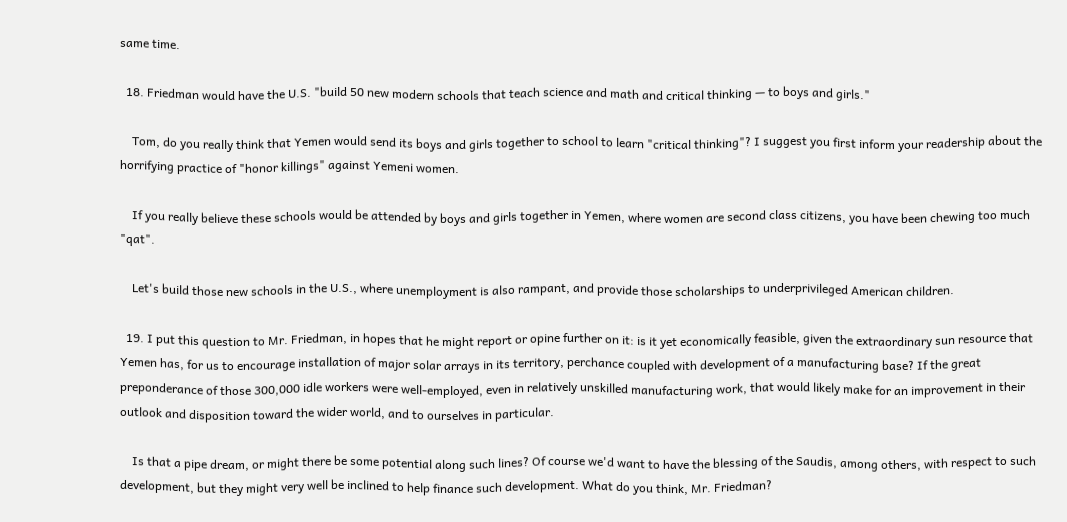same time.

  18. Friedman would have the U.S. "build 50 new modern schools that teach science and math and critical thinking — to boys and girls."

    Tom, do you really think that Yemen would send its boys and girls together to school to learn "critical thinking"? I suggest you first inform your readership about the horrifying practice of "honor killings" against Yemeni women.

    If you really believe these schools would be attended by boys and girls together in Yemen, where women are second class citizens, you have been chewing too much "qat".

    Let's build those new schools in the U.S., where unemployment is also rampant, and provide those scholarships to underprivileged American children.

  19. I put this question to Mr. Friedman, in hopes that he might report or opine further on it: is it yet economically feasible, given the extraordinary sun resource that Yemen has, for us to encourage installation of major solar arrays in its territory, perchance coupled with development of a manufacturing base? If the great preponderance of those 300,000 idle workers were well-employed, even in relatively unskilled manufacturing work, that would likely make for an improvement in their outlook and disposition toward the wider world, and to ourselves in particular.

    Is that a pipe dream, or might there be some potential along such lines? Of course we'd want to have the blessing of the Saudis, among others, with respect to such development, but they might very well be inclined to help finance such development. What do you think, Mr. Friedman?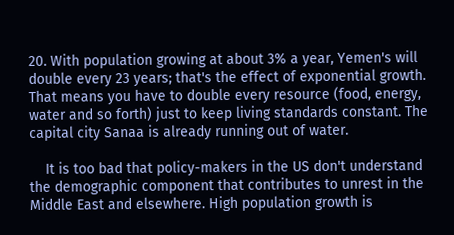20. With population growing at about 3% a year, Yemen's will double every 23 years; that's the effect of exponential growth. That means you have to double every resource (food, energy, water and so forth) just to keep living standards constant. The capital city Sanaa is already running out of water.

    It is too bad that policy-makers in the US don't understand the demographic component that contributes to unrest in the Middle East and elsewhere. High population growth is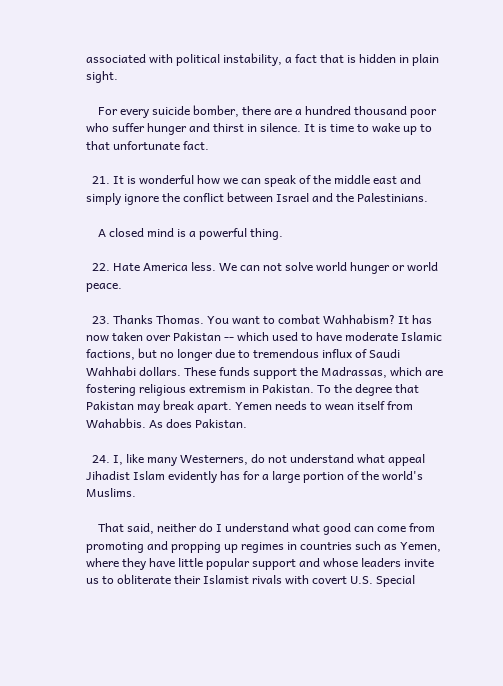associated with political instability, a fact that is hidden in plain sight.

    For every suicide bomber, there are a hundred thousand poor who suffer hunger and thirst in silence. It is time to wake up to that unfortunate fact.

  21. It is wonderful how we can speak of the middle east and simply ignore the conflict between Israel and the Palestinians.

    A closed mind is a powerful thing.

  22. Hate America less. We can not solve world hunger or world peace.

  23. Thanks Thomas. You want to combat Wahhabism? It has now taken over Pakistan -- which used to have moderate Islamic factions, but no longer due to tremendous influx of Saudi Wahhabi dollars. These funds support the Madrassas, which are fostering religious extremism in Pakistan. To the degree that Pakistan may break apart. Yemen needs to wean itself from Wahabbis. As does Pakistan.

  24. I, like many Westerners, do not understand what appeal Jihadist Islam evidently has for a large portion of the world's Muslims.

    That said, neither do I understand what good can come from promoting and propping up regimes in countries such as Yemen, where they have little popular support and whose leaders invite us to obliterate their Islamist rivals with covert U.S. Special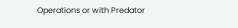Operations or with Predator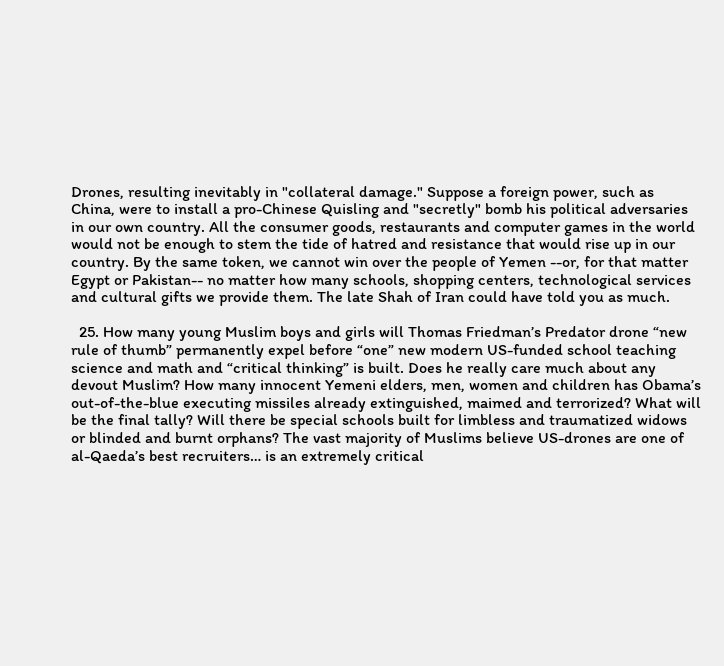Drones, resulting inevitably in "collateral damage." Suppose a foreign power, such as China, were to install a pro-Chinese Quisling and "secretly" bomb his political adversaries in our own country. All the consumer goods, restaurants and computer games in the world would not be enough to stem the tide of hatred and resistance that would rise up in our country. By the same token, we cannot win over the people of Yemen --or, for that matter Egypt or Pakistan-- no matter how many schools, shopping centers, technological services and cultural gifts we provide them. The late Shah of Iran could have told you as much.

  25. How many young Muslim boys and girls will Thomas Friedman’s Predator drone “new rule of thumb” permanently expel before “one” new modern US-funded school teaching science and math and “critical thinking” is built. Does he really care much about any devout Muslim? How many innocent Yemeni elders, men, women and children has Obama’s out-of-the-blue executing missiles already extinguished, maimed and terrorized? What will be the final tally? Will there be special schools built for limbless and traumatized widows or blinded and burnt orphans? The vast majority of Muslims believe US-drones are one of al-Qaeda’s best recruiters… is an extremely critical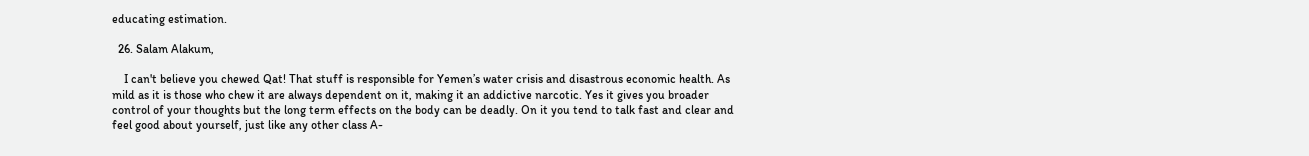educating estimation.

  26. Salam Alakum,

    I can't believe you chewed Qat! That stuff is responsible for Yemen’s water crisis and disastrous economic health. As mild as it is those who chew it are always dependent on it, making it an addictive narcotic. Yes it gives you broader control of your thoughts but the long term effects on the body can be deadly. On it you tend to talk fast and clear and feel good about yourself, just like any other class A-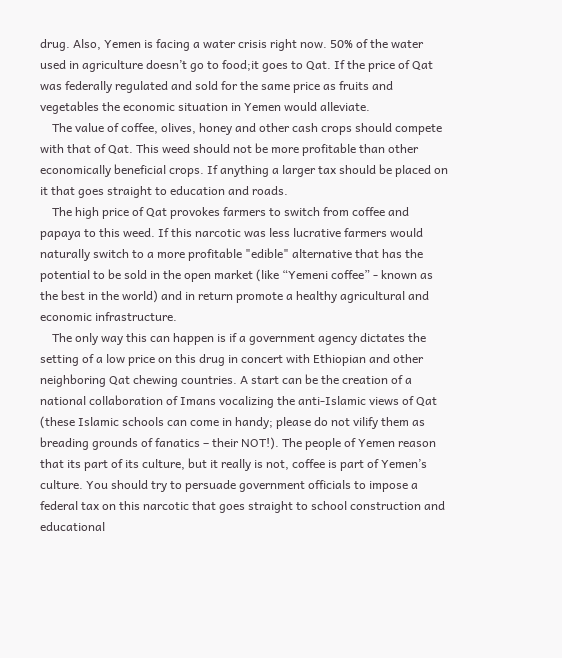drug. Also, Yemen is facing a water crisis right now. 50% of the water used in agriculture doesn’t go to food;it goes to Qat. If the price of Qat was federally regulated and sold for the same price as fruits and vegetables the economic situation in Yemen would alleviate.
    The value of coffee, olives, honey and other cash crops should compete with that of Qat. This weed should not be more profitable than other economically beneficial crops. If anything a larger tax should be placed on it that goes straight to education and roads.
    The high price of Qat provokes farmers to switch from coffee and papaya to this weed. If this narcotic was less lucrative farmers would naturally switch to a more profitable "edible" alternative that has the potential to be sold in the open market (like “Yemeni coffee” - known as the best in the world) and in return promote a healthy agricultural and economic infrastructure.
    The only way this can happen is if a government agency dictates the setting of a low price on this drug in concert with Ethiopian and other neighboring Qat chewing countries. A start can be the creation of a national collaboration of Imans vocalizing the anti-Islamic views of Qat (these Islamic schools can come in handy; please do not vilify them as breading grounds of fanatics – their NOT!). The people of Yemen reason that its part of its culture, but it really is not, coffee is part of Yemen’s culture. You should try to persuade government officials to impose a federal tax on this narcotic that goes straight to school construction and educational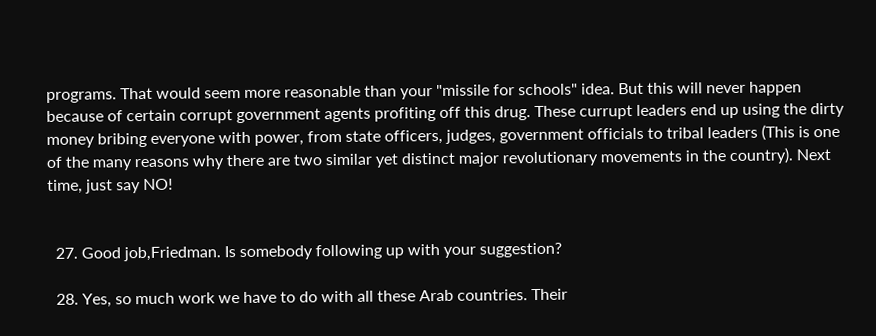programs. That would seem more reasonable than your "missile for schools" idea. But this will never happen because of certain corrupt government agents profiting off this drug. These currupt leaders end up using the dirty money bribing everyone with power, from state officers, judges, government officials to tribal leaders (This is one of the many reasons why there are two similar yet distinct major revolutionary movements in the country). Next time, just say NO!


  27. Good job,Friedman. Is somebody following up with your suggestion?

  28. Yes, so much work we have to do with all these Arab countries. Their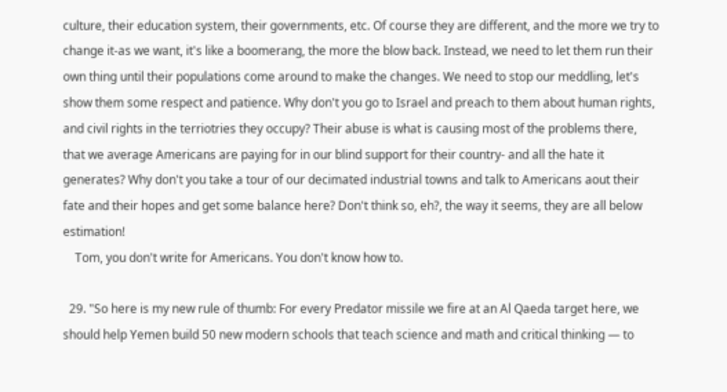culture, their education system, their governments, etc. Of course they are different, and the more we try to change it-as we want, it's like a boomerang, the more the blow back. Instead, we need to let them run their own thing until their populations come around to make the changes. We need to stop our meddling, let's show them some respect and patience. Why don't you go to Israel and preach to them about human rights, and civil rights in the terriotries they occupy? Their abuse is what is causing most of the problems there, that we average Americans are paying for in our blind support for their country- and all the hate it generates? Why don't you take a tour of our decimated industrial towns and talk to Americans aout their fate and their hopes and get some balance here? Don't think so, eh?, the way it seems, they are all below estimation!
    Tom, you don't write for Americans. You don't know how to.

  29. "So here is my new rule of thumb: For every Predator missile we fire at an Al Qaeda target here, we should help Yemen build 50 new modern schools that teach science and math and critical thinking — to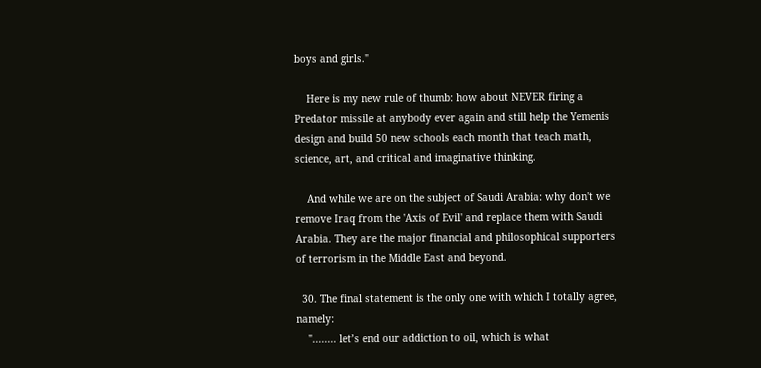boys and girls."

    Here is my new rule of thumb: how about NEVER firing a Predator missile at anybody ever again and still help the Yemenis design and build 50 new schools each month that teach math, science, art, and critical and imaginative thinking.

    And while we are on the subject of Saudi Arabia: why don't we remove Iraq from the 'Axis of Evil' and replace them with Saudi Arabia. They are the major financial and philosophical supporters of terrorism in the Middle East and beyond.

  30. The final statement is the only one with which I totally agree, namely:
    "........ let’s end our addiction to oil, which is what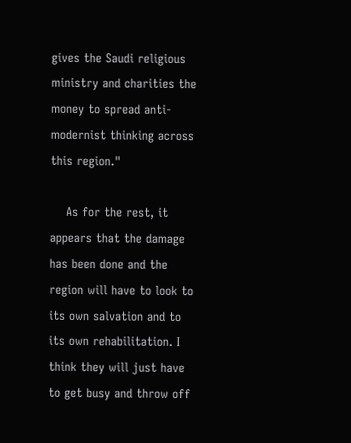gives the Saudi religious ministry and charities the money to spread anti-modernist thinking across this region."

    As for the rest, it appears that the damage has been done and the region will have to look to its own salvation and to its own rehabilitation. I think they will just have to get busy and throw off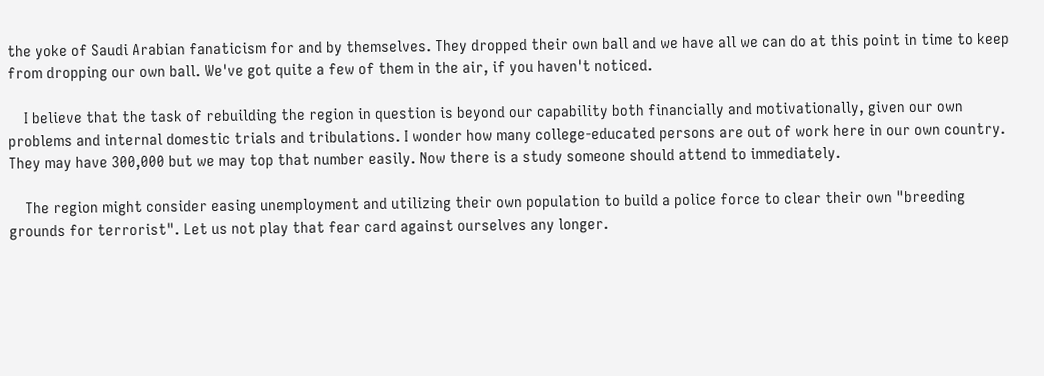the yoke of Saudi Arabian fanaticism for and by themselves. They dropped their own ball and we have all we can do at this point in time to keep from dropping our own ball. We've got quite a few of them in the air, if you haven't noticed.

    I believe that the task of rebuilding the region in question is beyond our capability both financially and motivationally, given our own problems and internal domestic trials and tribulations. I wonder how many college-educated persons are out of work here in our own country. They may have 300,000 but we may top that number easily. Now there is a study someone should attend to immediately.

    The region might consider easing unemployment and utilizing their own population to build a police force to clear their own "breeding grounds for terrorist". Let us not play that fear card against ourselves any longer.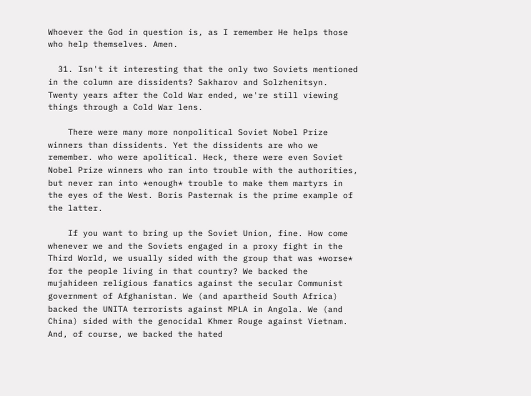Whoever the God in question is, as I remember He helps those who help themselves. Amen.

  31. Isn't it interesting that the only two Soviets mentioned in the column are dissidents? Sakharov and Solzhenitsyn. Twenty years after the Cold War ended, we're still viewing things through a Cold War lens.

    There were many more nonpolitical Soviet Nobel Prize winners than dissidents. Yet the dissidents are who we remember. who were apolitical. Heck, there were even Soviet Nobel Prize winners who ran into trouble with the authorities, but never ran into *enough* trouble to make them martyrs in the eyes of the West. Boris Pasternak is the prime example of the latter.

    If you want to bring up the Soviet Union, fine. How come whenever we and the Soviets engaged in a proxy fight in the Third World, we usually sided with the group that was *worse* for the people living in that country? We backed the mujahideen religious fanatics against the secular Communist government of Afghanistan. We (and apartheid South Africa) backed the UNITA terrorists against MPLA in Angola. We (and China) sided with the genocidal Khmer Rouge against Vietnam. And, of course, we backed the hated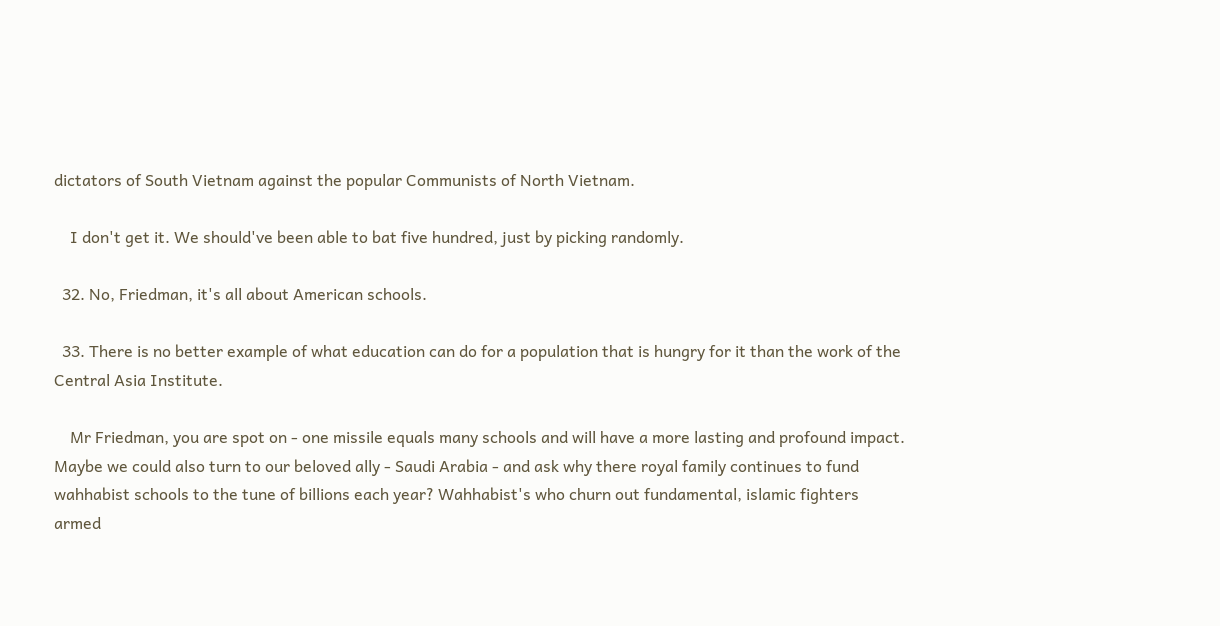dictators of South Vietnam against the popular Communists of North Vietnam.

    I don't get it. We should've been able to bat five hundred, just by picking randomly.

  32. No, Friedman, it's all about American schools.

  33. There is no better example of what education can do for a population that is hungry for it than the work of the Central Asia Institute.

    Mr Friedman, you are spot on - one missile equals many schools and will have a more lasting and profound impact. Maybe we could also turn to our beloved ally - Saudi Arabia - and ask why there royal family continues to fund wahhabist schools to the tune of billions each year? Wahhabist's who churn out fundamental, islamic fighters armed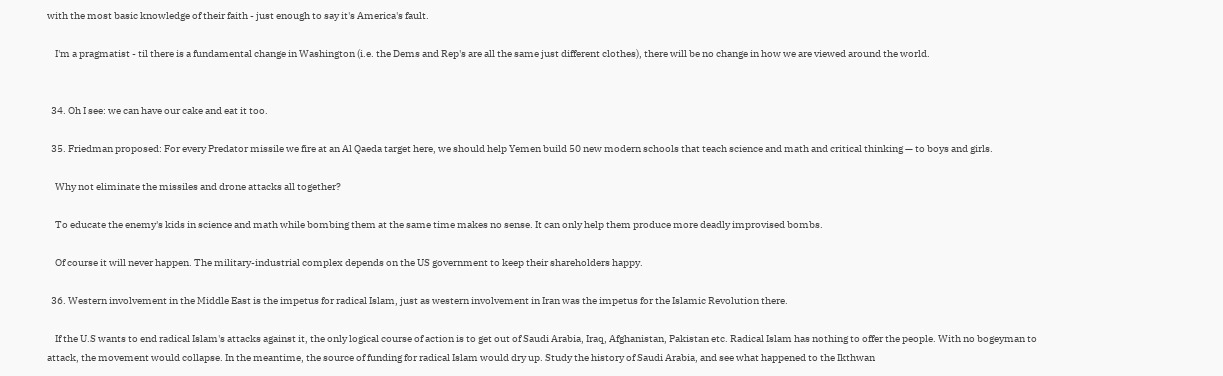with the most basic knowledge of their faith - just enough to say it's America's fault.

    I'm a pragmatist - til there is a fundamental change in Washington (i.e. the Dems and Rep's are all the same just different clothes), there will be no change in how we are viewed around the world.


  34. Oh I see: we can have our cake and eat it too.

  35. Friedman proposed: For every Predator missile we fire at an Al Qaeda target here, we should help Yemen build 50 new modern schools that teach science and math and critical thinking — to boys and girls.

    Why not eliminate the missiles and drone attacks all together?

    To educate the enemy's kids in science and math while bombing them at the same time makes no sense. It can only help them produce more deadly improvised bombs.

    Of course it will never happen. The military-industrial complex depends on the US government to keep their shareholders happy.

  36. Western involvement in the Middle East is the impetus for radical Islam, just as western involvement in Iran was the impetus for the Islamic Revolution there.

    If the U.S wants to end radical Islam's attacks against it, the only logical course of action is to get out of Saudi Arabia, Iraq, Afghanistan, Pakistan etc. Radical Islam has nothing to offer the people. With no bogeyman to attack, the movement would collapse. In the meantime, the source of funding for radical Islam would dry up. Study the history of Saudi Arabia, and see what happened to the Ikthwan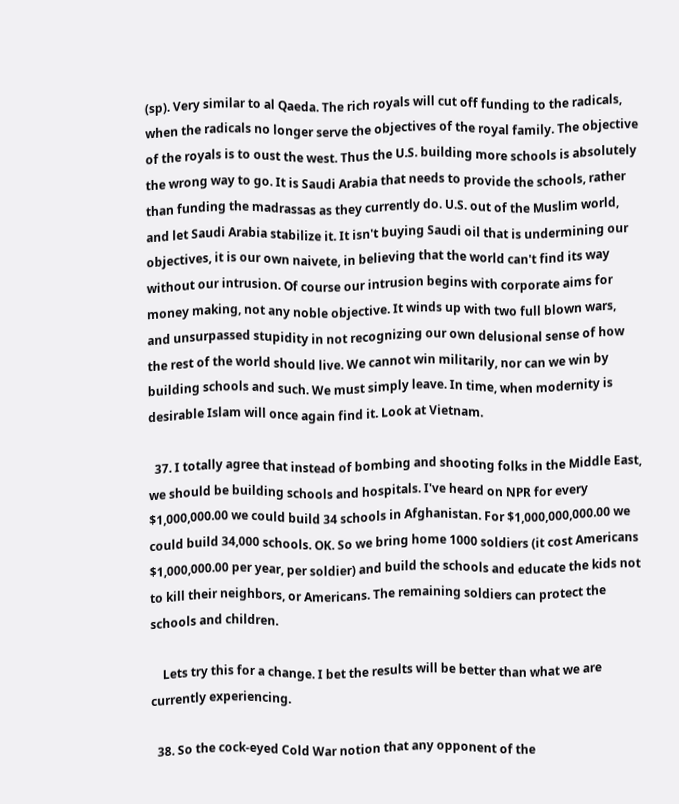(sp). Very similar to al Qaeda. The rich royals will cut off funding to the radicals, when the radicals no longer serve the objectives of the royal family. The objective of the royals is to oust the west. Thus the U.S. building more schools is absolutely the wrong way to go. It is Saudi Arabia that needs to provide the schools, rather than funding the madrassas as they currently do. U.S. out of the Muslim world, and let Saudi Arabia stabilize it. It isn't buying Saudi oil that is undermining our objectives, it is our own naivete, in believing that the world can't find its way without our intrusion. Of course our intrusion begins with corporate aims for money making, not any noble objective. It winds up with two full blown wars, and unsurpassed stupidity in not recognizing our own delusional sense of how the rest of the world should live. We cannot win militarily, nor can we win by building schools and such. We must simply leave. In time, when modernity is desirable Islam will once again find it. Look at Vietnam.

  37. I totally agree that instead of bombing and shooting folks in the Middle East, we should be building schools and hospitals. I've heard on NPR for every $1,000,000.00 we could build 34 schools in Afghanistan. For $1,000,000,000.00 we could build 34,000 schools. OK. So we bring home 1000 soldiers (it cost Americans $1,000,000.00 per year, per soldier) and build the schools and educate the kids not to kill their neighbors, or Americans. The remaining soldiers can protect the schools and children.

    Lets try this for a change. I bet the results will be better than what we are currently experiencing.

  38. So the cock-eyed Cold War notion that any opponent of the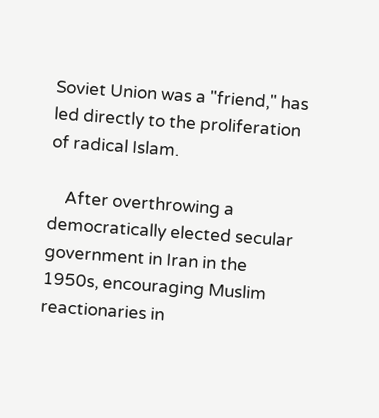Soviet Union was a "friend," has led directly to the proliferation of radical Islam.

    After overthrowing a democratically elected secular government in Iran in the 1950s, encouraging Muslim reactionaries in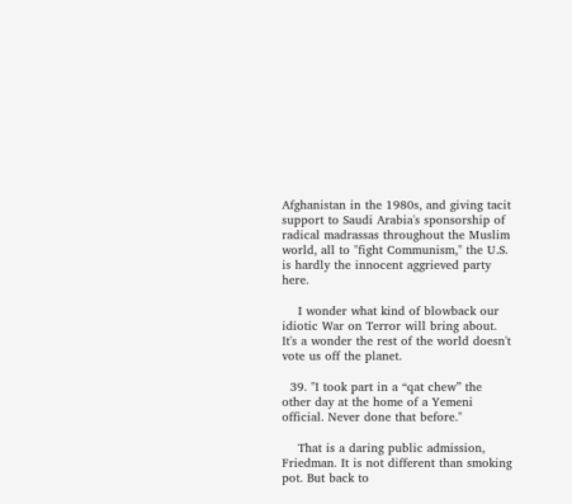Afghanistan in the 1980s, and giving tacit support to Saudi Arabia's sponsorship of radical madrassas throughout the Muslim world, all to "fight Communism," the U.S. is hardly the innocent aggrieved party here.

    I wonder what kind of blowback our idiotic War on Terror will bring about. It's a wonder the rest of the world doesn't vote us off the planet.

  39. "I took part in a “qat chew” the other day at the home of a Yemeni official. Never done that before."

    That is a daring public admission, Friedman. It is not different than smoking pot. But back to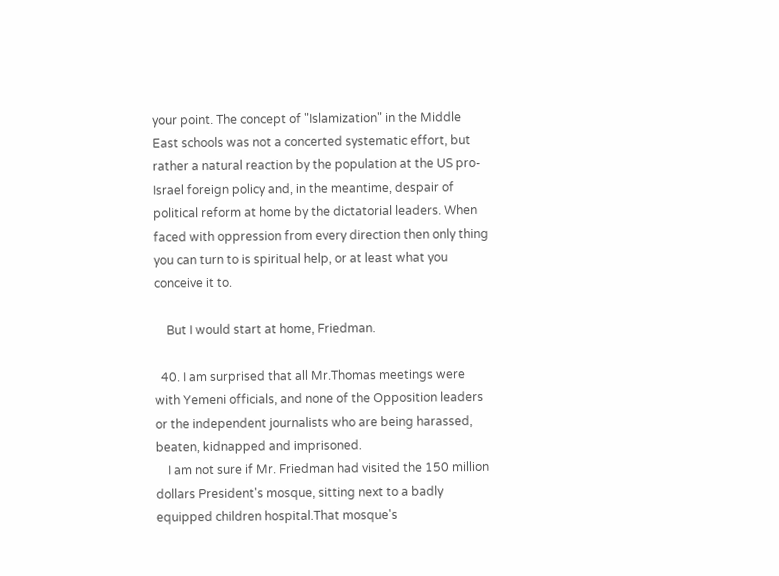your point. The concept of "Islamization" in the Middle East schools was not a concerted systematic effort, but rather a natural reaction by the population at the US pro-Israel foreign policy and, in the meantime, despair of political reform at home by the dictatorial leaders. When faced with oppression from every direction then only thing you can turn to is spiritual help, or at least what you conceive it to.

    But I would start at home, Friedman.

  40. I am surprised that all Mr.Thomas meetings were with Yemeni officials, and none of the Opposition leaders or the independent journalists who are being harassed, beaten, kidnapped and imprisoned.
    I am not sure if Mr. Friedman had visited the 150 million dollars President's mosque, sitting next to a badly equipped children hospital.That mosque's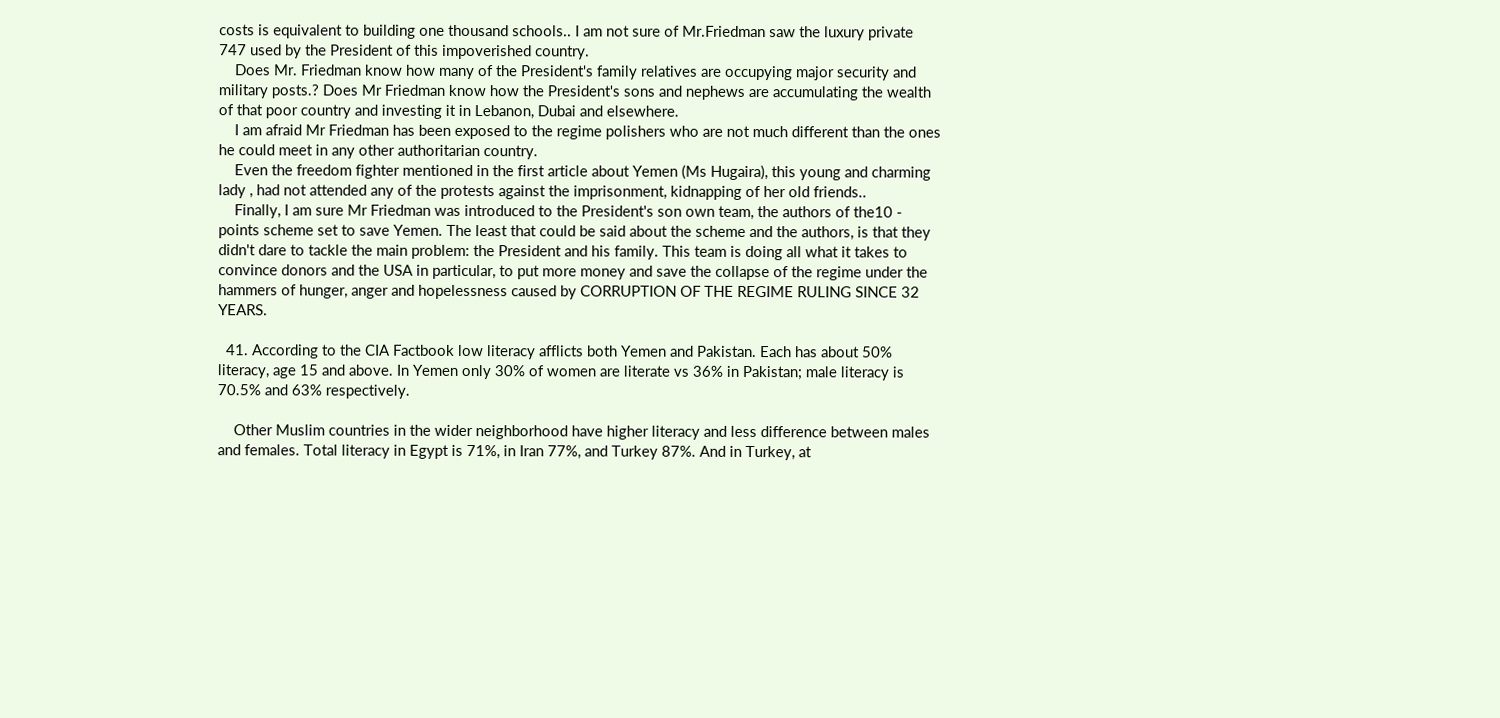costs is equivalent to building one thousand schools.. I am not sure of Mr.Friedman saw the luxury private 747 used by the President of this impoverished country.
    Does Mr. Friedman know how many of the President's family relatives are occupying major security and military posts.? Does Mr Friedman know how the President's sons and nephews are accumulating the wealth of that poor country and investing it in Lebanon, Dubai and elsewhere.
    I am afraid Mr Friedman has been exposed to the regime polishers who are not much different than the ones he could meet in any other authoritarian country.
    Even the freedom fighter mentioned in the first article about Yemen (Ms Hugaira), this young and charming lady , had not attended any of the protests against the imprisonment, kidnapping of her old friends..
    Finally, I am sure Mr Friedman was introduced to the President's son own team, the authors of the10 - points scheme set to save Yemen. The least that could be said about the scheme and the authors, is that they didn't dare to tackle the main problem: the President and his family. This team is doing all what it takes to convince donors and the USA in particular, to put more money and save the collapse of the regime under the hammers of hunger, anger and hopelessness caused by CORRUPTION OF THE REGIME RULING SINCE 32 YEARS.

  41. According to the CIA Factbook low literacy afflicts both Yemen and Pakistan. Each has about 50% literacy, age 15 and above. In Yemen only 30% of women are literate vs 36% in Pakistan; male literacy is 70.5% and 63% respectively.

    Other Muslim countries in the wider neighborhood have higher literacy and less difference between males and females. Total literacy in Egypt is 71%, in Iran 77%, and Turkey 87%. And in Turkey, at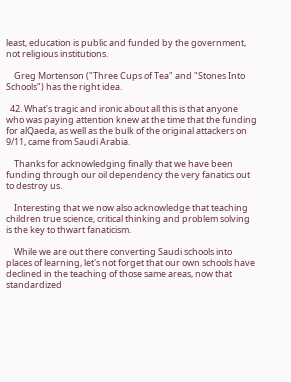least, education is public and funded by the government, not religious institutions.

    Greg Mortenson ("Three Cups of Tea" and "Stones Into Schools") has the right idea.

  42. What's tragic and ironic about all this is that anyone who was paying attention knew at the time that the funding for alQaeda, as well as the bulk of the original attackers on 9/11, came from Saudi Arabia.

    Thanks for acknowledging finally that we have been funding through our oil dependency the very fanatics out to destroy us.

    Interesting that we now also acknowledge that teaching children true science, critical thinking and problem solving is the key to thwart fanaticism.

    While we are out there converting Saudi schools into places of learning, let's not forget that our own schools have declined in the teaching of those same areas, now that standardized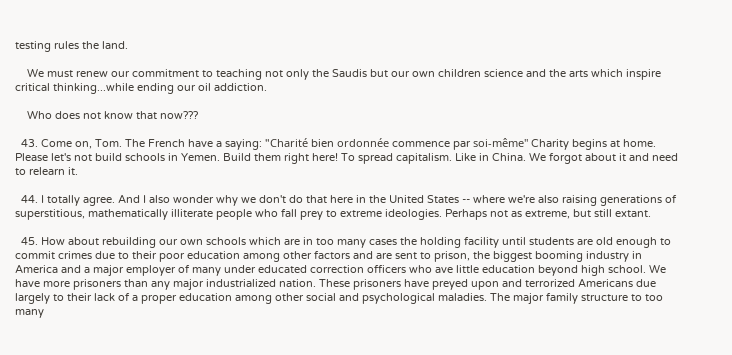testing rules the land.

    We must renew our commitment to teaching not only the Saudis but our own children science and the arts which inspire critical thinking...while ending our oil addiction.

    Who does not know that now???

  43. Come on, Tom. The French have a saying: "Charité bien ordonnée commence par soi-même" Charity begins at home. Please let's not build schools in Yemen. Build them right here! To spread capitalism. Like in China. We forgot about it and need to relearn it.

  44. I totally agree. And I also wonder why we don't do that here in the United States -- where we're also raising generations of superstitious, mathematically illiterate people who fall prey to extreme ideologies. Perhaps not as extreme, but still extant.

  45. How about rebuilding our own schools which are in too many cases the holding facility until students are old enough to commit crimes due to their poor education among other factors and are sent to prison, the biggest booming industry in America and a major employer of many under educated correction officers who ave little education beyond high school. We have more prisoners than any major industrialized nation. These prisoners have preyed upon and terrorized Americans due largely to their lack of a proper education among other social and psychological maladies. The major family structure to too many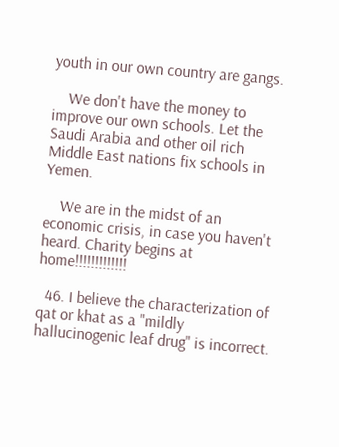youth in our own country are gangs.

    We don't have the money to improve our own schools. Let the Saudi Arabia and other oil rich Middle East nations fix schools in Yemen.

    We are in the midst of an economic crisis, in case you haven't heard. Charity begins at home!!!!!!!!!!!!!

  46. I believe the characterization of qat or khat as a "mildly hallucinogenic leaf drug" is incorrect.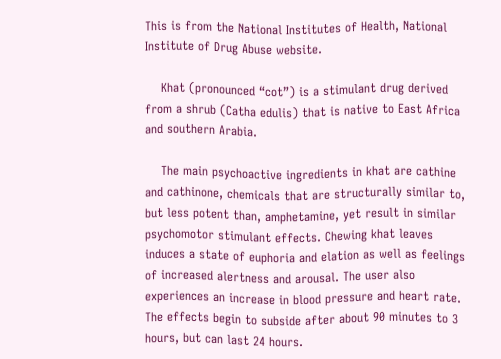This is from the National Institutes of Health, National Institute of Drug Abuse website.

    Khat (pronounced “cot”) is a stimulant drug derived from a shrub (Catha edulis) that is native to East Africa and southern Arabia.

    The main psychoactive ingredients in khat are cathine and cathinone, chemicals that are structurally similar to, but less potent than, amphetamine, yet result in similar psychomotor stimulant effects. Chewing khat leaves induces a state of euphoria and elation as well as feelings of increased alertness and arousal. The user also experiences an increase in blood pressure and heart rate. The effects begin to subside after about 90 minutes to 3 hours, but can last 24 hours.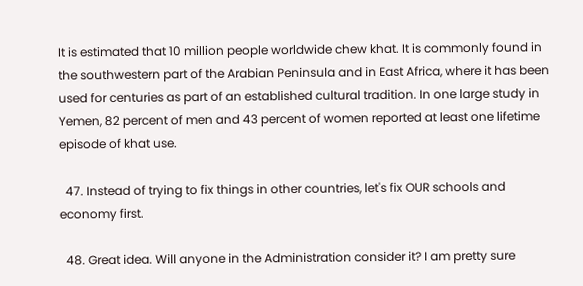It is estimated that 10 million people worldwide chew khat. It is commonly found in the southwestern part of the Arabian Peninsula and in East Africa, where it has been used for centuries as part of an established cultural tradition. In one large study in Yemen, 82 percent of men and 43 percent of women reported at least one lifetime episode of khat use.

  47. Instead of trying to fix things in other countries, let's fix OUR schools and economy first.

  48. Great idea. Will anyone in the Administration consider it? I am pretty sure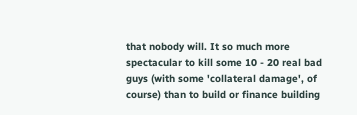that nobody will. It so much more spectacular to kill some 10 - 20 real bad guys (with some 'collateral damage', of course) than to build or finance building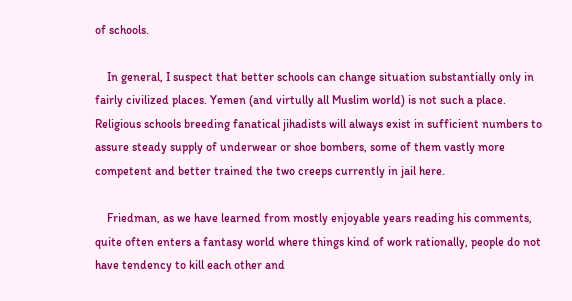of schools.

    In general, I suspect that better schools can change situation substantially only in fairly civilized places. Yemen (and virtully all Muslim world) is not such a place. Religious schools breeding fanatical jihadists will always exist in sufficient numbers to assure steady supply of underwear or shoe bombers, some of them vastly more competent and better trained the two creeps currently in jail here.

    Friedman, as we have learned from mostly enjoyable years reading his comments, quite often enters a fantasy world where things kind of work rationally, people do not have tendency to kill each other and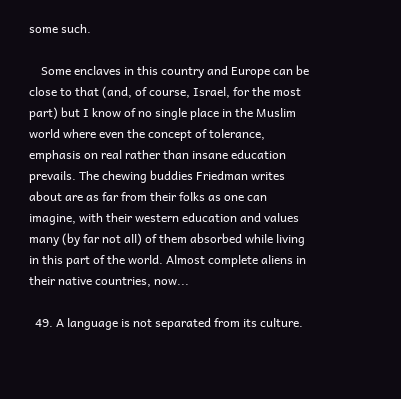some such.

    Some enclaves in this country and Europe can be close to that (and, of course, Israel, for the most part) but I know of no single place in the Muslim world where even the concept of tolerance, emphasis on real rather than insane education prevails. The chewing buddies Friedman writes about are as far from their folks as one can imagine, with their western education and values many (by far not all) of them absorbed while living in this part of the world. Almost complete aliens in their native countries, now...

  49. A language is not separated from its culture.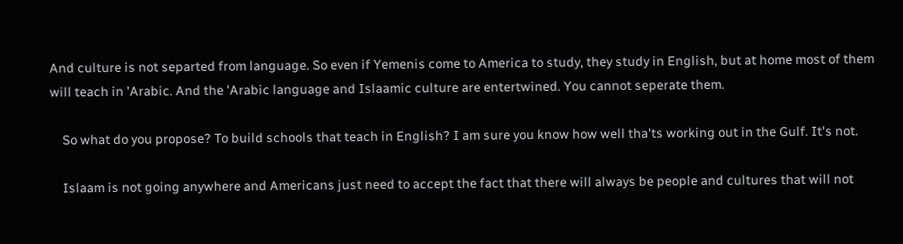And culture is not separted from language. So even if Yemenis come to America to study, they study in English, but at home most of them will teach in 'Arabic. And the 'Arabic language and Islaamic culture are entertwined. You cannot seperate them.

    So what do you propose? To build schools that teach in English? I am sure you know how well tha'ts working out in the Gulf. It's not.

    Islaam is not going anywhere and Americans just need to accept the fact that there will always be people and cultures that will not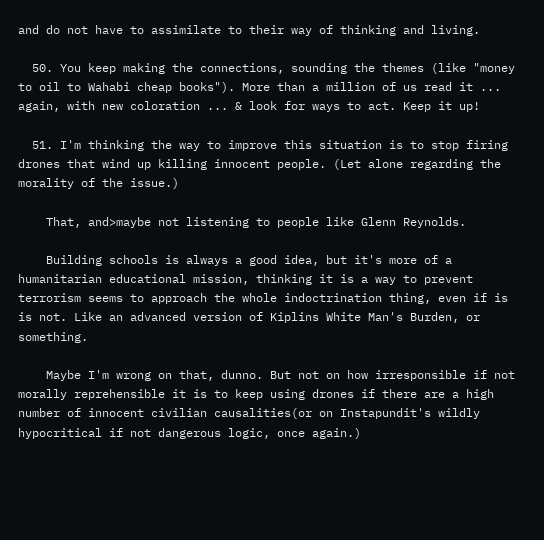and do not have to assimilate to their way of thinking and living.

  50. You keep making the connections, sounding the themes (like "money to oil to Wahabi cheap books"). More than a million of us read it ... again, with new coloration ... & look for ways to act. Keep it up!

  51. I'm thinking the way to improve this situation is to stop firing drones that wind up killing innocent people. (Let alone regarding the morality of the issue.)

    That, and>maybe not listening to people like Glenn Reynolds.

    Building schools is always a good idea, but it's more of a humanitarian educational mission, thinking it is a way to prevent terrorism seems to approach the whole indoctrination thing, even if is is not. Like an advanced version of Kiplins White Man's Burden, or something.

    Maybe I'm wrong on that, dunno. But not on how irresponsible if not morally reprehensible it is to keep using drones if there are a high number of innocent civilian causalities(or on Instapundit's wildly hypocritical if not dangerous logic, once again.)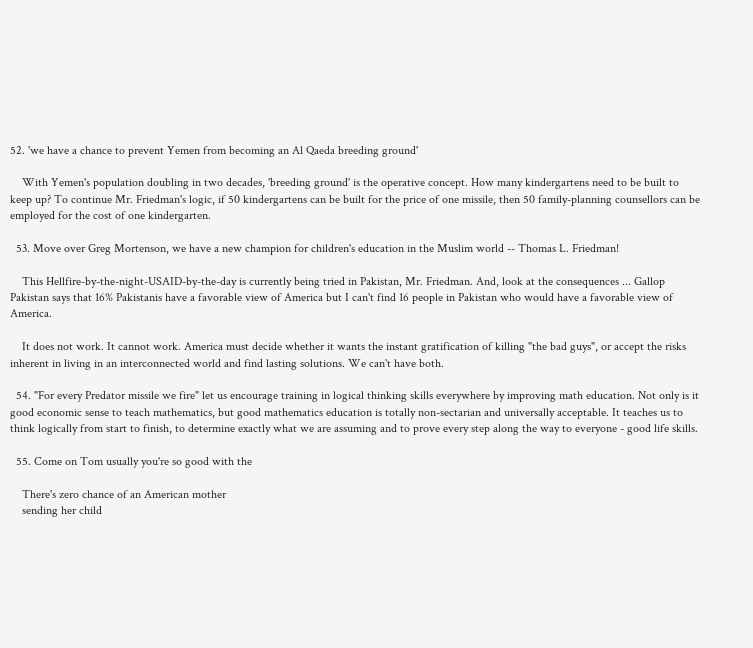52. 'we have a chance to prevent Yemen from becoming an Al Qaeda breeding ground'

    With Yemen's population doubling in two decades, 'breeding ground' is the operative concept. How many kindergartens need to be built to keep up? To continue Mr. Friedman's logic, if 50 kindergartens can be built for the price of one missile, then 50 family-planning counsellors can be employed for the cost of one kindergarten.

  53. Move over Greg Mortenson, we have a new champion for children's education in the Muslim world -- Thomas L. Friedman!

    This Hellfire-by-the-night-USAID-by-the-day is currently being tried in Pakistan, Mr. Friedman. And, look at the consequences ... Gallop Pakistan says that 16% Pakistanis have a favorable view of America but I can't find 16 people in Pakistan who would have a favorable view of America.

    It does not work. It cannot work. America must decide whether it wants the instant gratification of killing "the bad guys", or accept the risks inherent in living in an interconnected world and find lasting solutions. We can't have both.

  54. "For every Predator missile we fire" let us encourage training in logical thinking skills everywhere by improving math education. Not only is it good economic sense to teach mathematics, but good mathematics education is totally non-sectarian and universally acceptable. It teaches us to think logically from start to finish, to determine exactly what we are assuming and to prove every step along the way to everyone - good life skills.

  55. Come on Tom usually you're so good with the

    There's zero chance of an American mother
    sending her child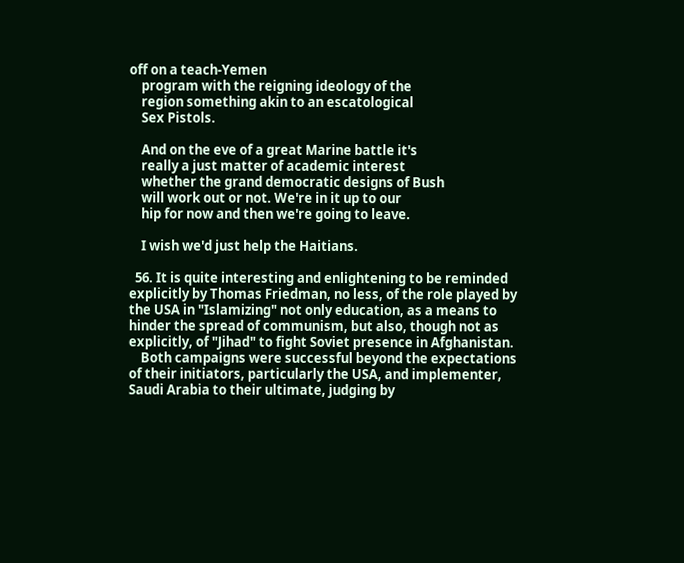off on a teach-Yemen
    program with the reigning ideology of the
    region something akin to an escatological
    Sex Pistols.

    And on the eve of a great Marine battle it's
    really a just matter of academic interest
    whether the grand democratic designs of Bush
    will work out or not. We're in it up to our
    hip for now and then we're going to leave.

    I wish we'd just help the Haitians.

  56. It is quite interesting and enlightening to be reminded explicitly by Thomas Friedman, no less, of the role played by the USA in "Islamizing" not only education, as a means to hinder the spread of communism, but also, though not as explicitly, of "Jihad" to fight Soviet presence in Afghanistan.
    Both campaigns were successful beyond the expectations of their initiators, particularly the USA, and implementer, Saudi Arabia to their ultimate, judging by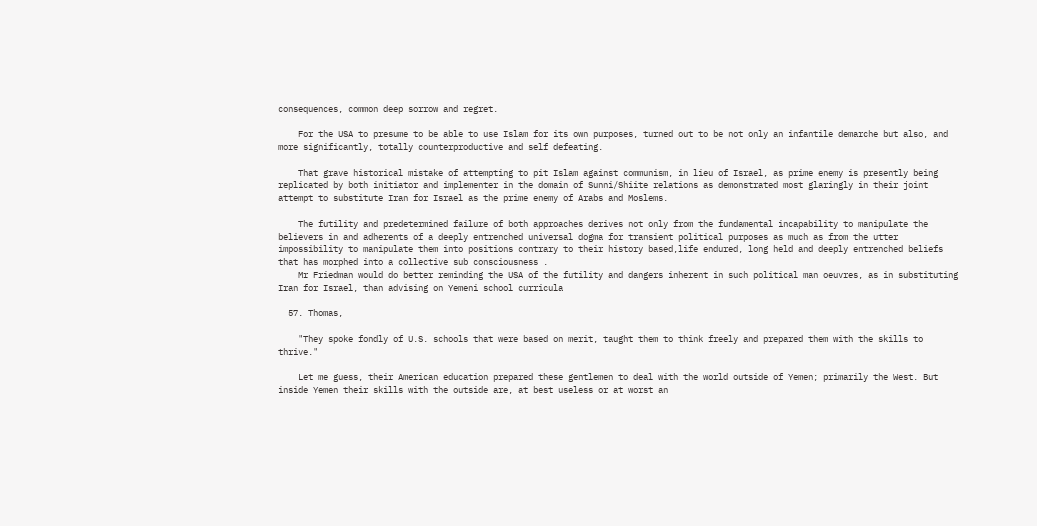consequences, common deep sorrow and regret.

    For the USA to presume to be able to use Islam for its own purposes, turned out to be not only an infantile demarche but also, and more significantly, totally counterproductive and self defeating.

    That grave historical mistake of attempting to pit Islam against communism, in lieu of Israel, as prime enemy is presently being replicated by both initiator and implementer in the domain of Sunni/Shiite relations as demonstrated most glaringly in their joint attempt to substitute Iran for Israel as the prime enemy of Arabs and Moslems.

    The futility and predetermined failure of both approaches derives not only from the fundamental incapability to manipulate the believers in and adherents of a deeply entrenched universal dogma for transient political purposes as much as from the utter impossibility to manipulate them into positions contrary to their history based,life endured, long held and deeply entrenched beliefs that has morphed into a collective sub consciousness .
    Mr Friedman would do better reminding the USA of the futility and dangers inherent in such political man oeuvres, as in substituting Iran for Israel, than advising on Yemeni school curricula

  57. Thomas,

    "They spoke fondly of U.S. schools that were based on merit, taught them to think freely and prepared them with the skills to thrive."

    Let me guess, their American education prepared these gentlemen to deal with the world outside of Yemen; primarily the West. But inside Yemen their skills with the outside are, at best useless or at worst an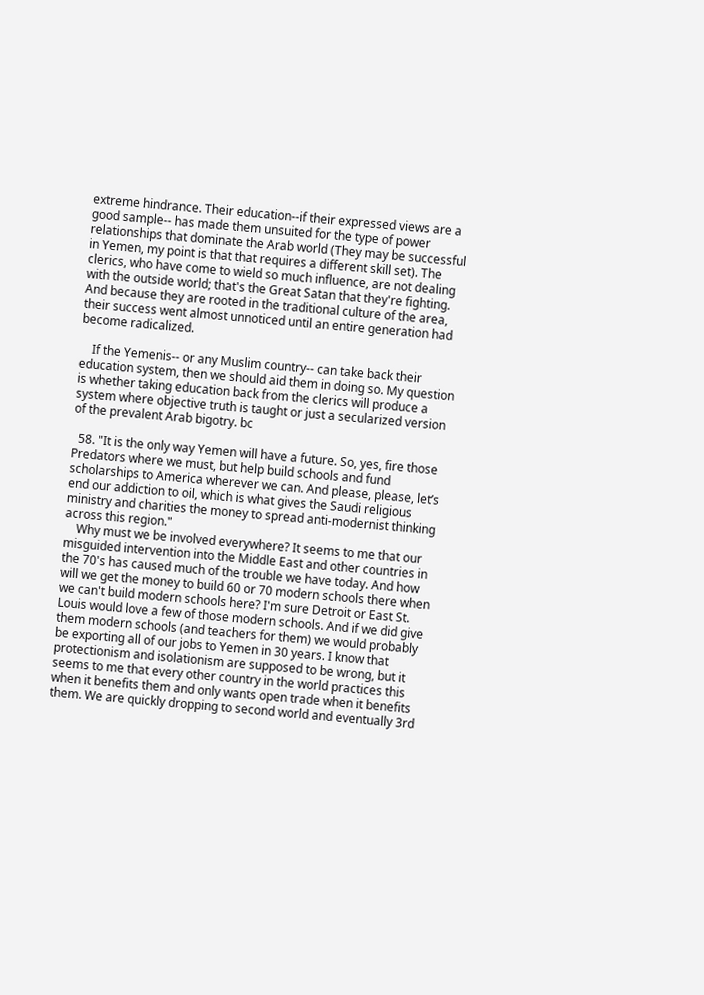extreme hindrance. Their education--if their expressed views are a good sample-- has made them unsuited for the type of power relationships that dominate the Arab world (They may be successful in Yemen, my point is that that requires a different skill set). The clerics, who have come to wield so much influence, are not dealing with the outside world; that's the Great Satan that they're fighting. And because they are rooted in the traditional culture of the area, their success went almost unnoticed until an entire generation had become radicalized.

    If the Yemenis-- or any Muslim country-- can take back their education system, then we should aid them in doing so. My question is whether taking education back from the clerics will produce a system where objective truth is taught or just a secularized version of the prevalent Arab bigotry. bc

  58. "It is the only way Yemen will have a future. So, yes, fire those Predators where we must, but help build schools and fund scholarships to America wherever we can. And please, please, let’s end our addiction to oil, which is what gives the Saudi religious ministry and charities the money to spread anti-modernist thinking across this region."
    Why must we be involved everywhere? It seems to me that our misguided intervention into the Middle East and other countries in the 70's has caused much of the trouble we have today. And how will we get the money to build 60 or 70 modern schools there when we can't build modern schools here? I'm sure Detroit or East St. Louis would love a few of those modern schools. And if we did give them modern schools (and teachers for them) we would probably be exporting all of our jobs to Yemen in 30 years. I know that protectionism and isolationism are supposed to be wrong, but it seems to me that every other country in the world practices this when it benefits them and only wants open trade when it benefits them. We are quickly dropping to second world and eventually 3rd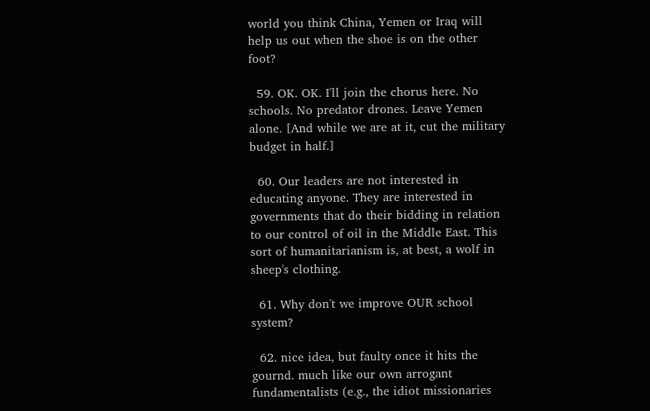world you think China, Yemen or Iraq will help us out when the shoe is on the other foot?

  59. OK. OK. I'll join the chorus here. No schools. No predator drones. Leave Yemen alone. [And while we are at it, cut the military budget in half.]

  60. Our leaders are not interested in educating anyone. They are interested in governments that do their bidding in relation to our control of oil in the Middle East. This sort of humanitarianism is, at best, a wolf in sheep's clothing.

  61. Why don't we improve OUR school system?

  62. nice idea, but faulty once it hits the gournd. much like our own arrogant fundamentalists (e.g., the idiot missionaries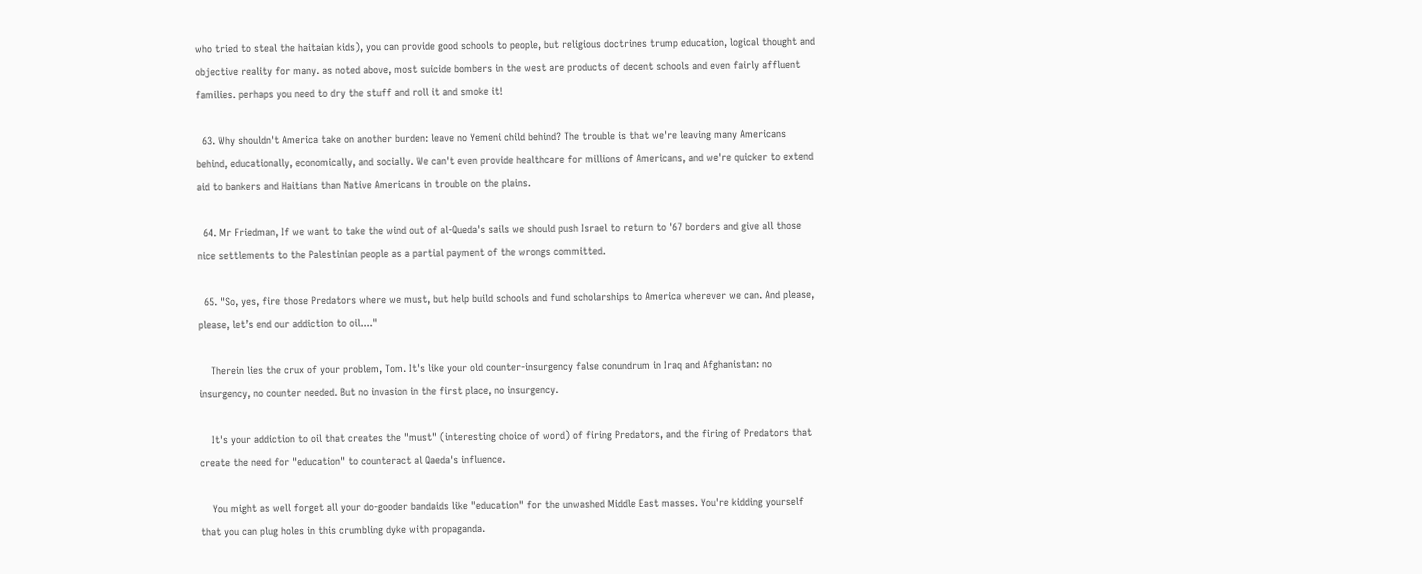who tried to steal the haitaian kids), you can provide good schools to people, but religious doctrines trump education, logical thought and objective reality for many. as noted above, most suicide bombers in the west are products of decent schools and even fairly affluent families. perhaps you need to dry the stuff and roll it and smoke it!

  63. Why shouldn't America take on another burden: leave no Yemeni child behind? The trouble is that we're leaving many Americans behind, educationally, economically, and socially. We can't even provide healthcare for millions of Americans, and we're quicker to extend aid to bankers and Haitians than Native Americans in trouble on the plains.

  64. Mr Friedman, If we want to take the wind out of al-Queda's sails we should push Israel to return to '67 borders and give all those nice settlements to the Palestinian people as a partial payment of the wrongs committed.

  65. "So, yes, fire those Predators where we must, but help build schools and fund scholarships to America wherever we can. And please, please, let’s end our addiction to oil...."

    Therein lies the crux of your problem, Tom. It's like your old counter-insurgency false conundrum in Iraq and Afghanistan: no insurgency, no counter needed. But no invasion in the first place, no insurgency.

    It's your addiction to oil that creates the "must" (interesting choice of word) of firing Predators, and the firing of Predators that create the need for "education" to counteract al Qaeda's influence.

    You might as well forget all your do-gooder bandaids like "education" for the unwashed Middle East masses. You're kidding yourself that you can plug holes in this crumbling dyke with propaganda.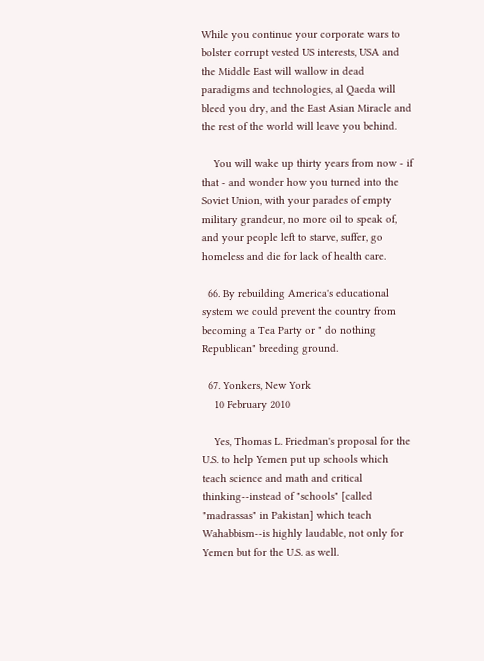While you continue your corporate wars to bolster corrupt vested US interests, USA and the Middle East will wallow in dead paradigms and technologies, al Qaeda will bleed you dry, and the East Asian Miracle and the rest of the world will leave you behind.

    You will wake up thirty years from now - if that - and wonder how you turned into the Soviet Union, with your parades of empty military grandeur, no more oil to speak of, and your people left to starve, suffer, go homeless and die for lack of health care.

  66. By rebuilding America's educational system we could prevent the country from becoming a Tea Party or " do nothing Republican" breeding ground.

  67. Yonkers, New York
    10 February 2010

    Yes, Thomas L. Friedman's proposal for the U.S. to help Yemen put up schools which teach science and math and critical thinking--instead of "schools" [called "madrassas" in Pakistan] which teach Wahabbism--is highly laudable, not only for Yemen but for the U.S. as well.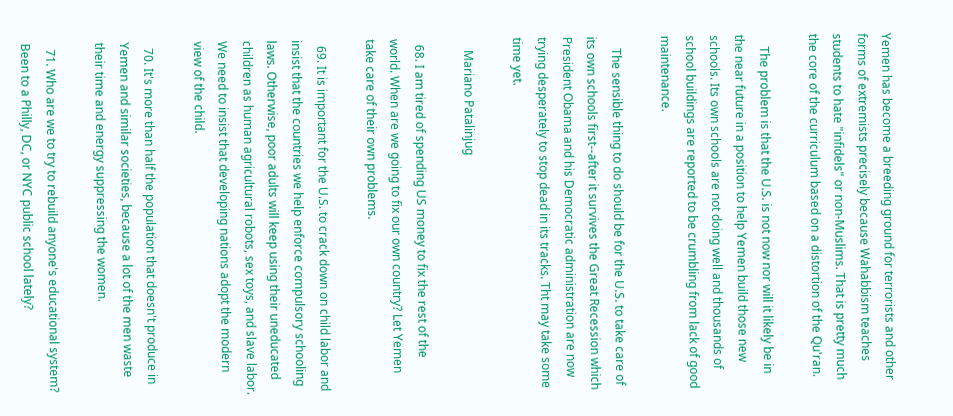Yemen has become a breeding ground for terrorists and other forms of extremists precisely because Wahabbism teaches students to hate "infidels" or non-Muslims. That is pretty much the core of the curriculum based on a distortion of the Qu'ran.

    The problem is that the U.S. is not now nor will it likely be in the near future in a position to help Yemen build those new schools. Its own schools are not doing well and thousands of school buildings are reported to be crumbling from lack of good maintenance.

    The sensible thing to do should be for the U.S. to take care of its own schools first--after it survives the Great Recession which President Obama and his Democratic administration are now trying desperately to stop dead in its tracks. Tht may take some time yet.

    Mariano Patalinjug

  68. I am tired of spending US money to fix the rest of the world. When are we going to fix our own country? Let Yemen take care of their own problems.

  69. It is important for the U.S. to crack down on child labor and insist that the countries we help enforce compulsory schooling laws. Otherwise, poor adults will keep using their uneducated children as human agricultural robots, sex toys, and slave labor. We need to insist that developing nations adopt the modern view of the child.

  70. It's more than half the population that doesn't produce in Yemen and similar societies, because a lot of the men waste their time and energy suppressing the women.

  71. Who are we to try to rebuild anyone's educational system? Been to a Philly, DC, or NYC public school lately?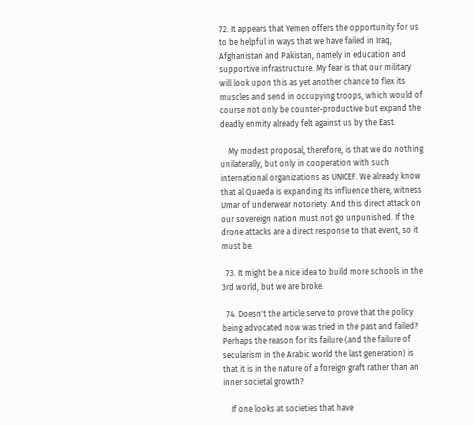72. It appears that Yemen offers the opportunity for us to be helpful in ways that we have failed in Iraq, Afghanistan and Pakistan, namely in education and supportive infrastructure. My fear is that our military will look upon this as yet another chance to flex its muscles and send in occupying troops, which would of course not only be counter-productive but expand the deadly enmity already felt against us by the East.

    My modest proposal, therefore, is that we do nothing unilaterally, but only in cooperation with such international organizations as UNICEF. We already know that al Quaeda is expanding its influence there, witness Umar of underwear notoriety. And this direct attack on our sovereign nation must not go unpunished. If the drone attacks are a direct response to that event, so it must be.

  73. It might be a nice idea to build more schools in the 3rd world, but we are broke.

  74. Doesn't the article serve to prove that the policy being advocated now was tried in the past and failed? Perhaps the reason for its failure (and the failure of secularism in the Arabic world the last generation) is that it is in the nature of a foreign graft rather than an inner societal growth?

    If one looks at societies that have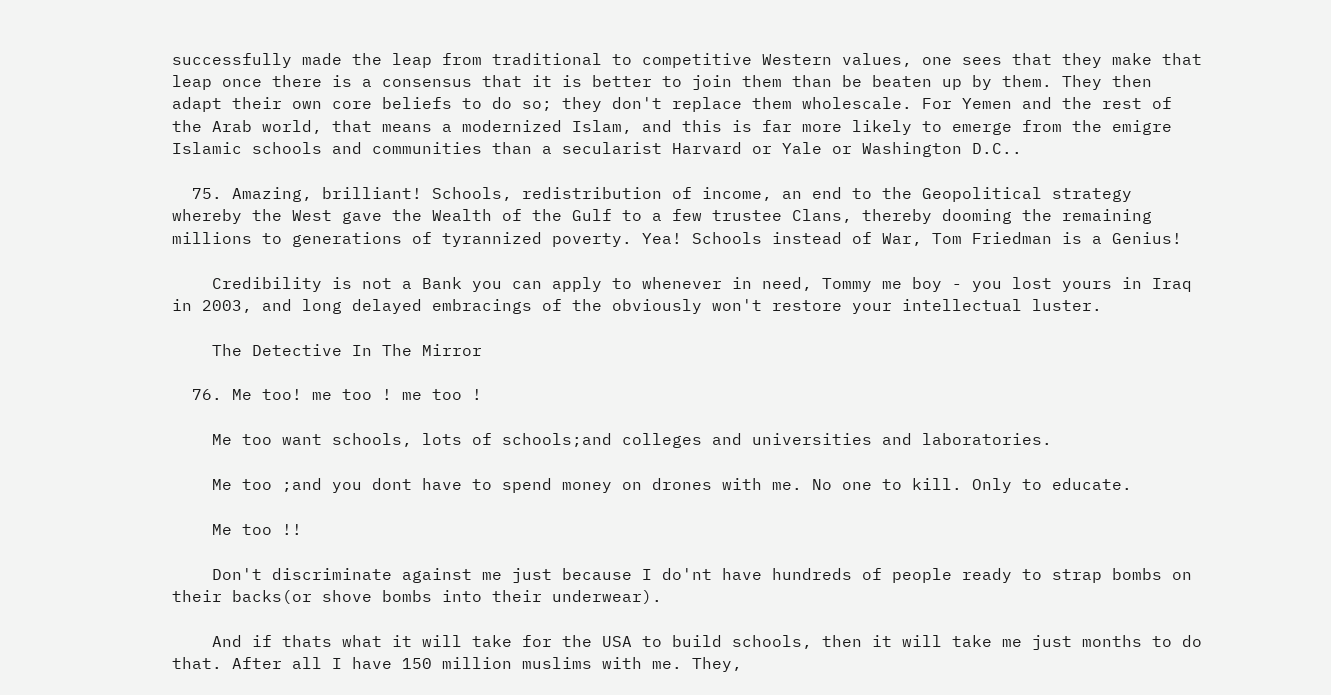successfully made the leap from traditional to competitive Western values, one sees that they make that leap once there is a consensus that it is better to join them than be beaten up by them. They then adapt their own core beliefs to do so; they don't replace them wholescale. For Yemen and the rest of the Arab world, that means a modernized Islam, and this is far more likely to emerge from the emigre Islamic schools and communities than a secularist Harvard or Yale or Washington D.C..

  75. Amazing, brilliant! Schools, redistribution of income, an end to the Geopolitical strategy whereby the West gave the Wealth of the Gulf to a few trustee Clans, thereby dooming the remaining millions to generations of tyrannized poverty. Yea! Schools instead of War, Tom Friedman is a Genius!

    Credibility is not a Bank you can apply to whenever in need, Tommy me boy - you lost yours in Iraq in 2003, and long delayed embracings of the obviously won't restore your intellectual luster.

    The Detective In The Mirror

  76. Me too! me too ! me too !

    Me too want schools, lots of schools;and colleges and universities and laboratories.

    Me too ;and you dont have to spend money on drones with me. No one to kill. Only to educate.

    Me too !!

    Don't discriminate against me just because I do'nt have hundreds of people ready to strap bombs on their backs(or shove bombs into their underwear).

    And if thats what it will take for the USA to build schools, then it will take me just months to do that. After all I have 150 million muslims with me. They,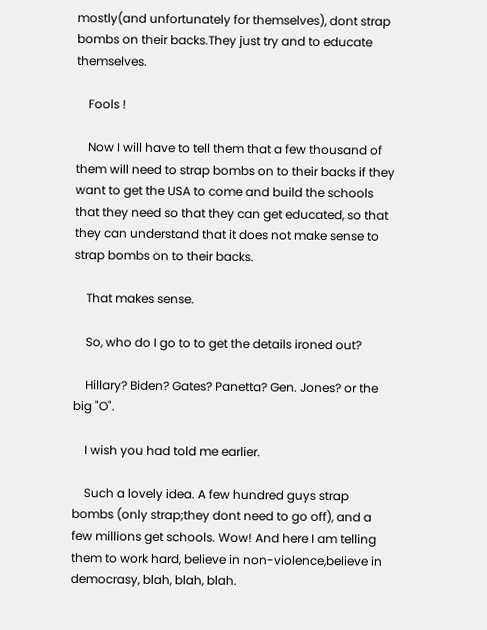mostly(and unfortunately for themselves), dont strap bombs on their backs.They just try and to educate themselves.

    Fools !

    Now I will have to tell them that a few thousand of them will need to strap bombs on to their backs if they want to get the USA to come and build the schools that they need so that they can get educated, so that they can understand that it does not make sense to strap bombs on to their backs.

    That makes sense.

    So, who do I go to to get the details ironed out?

    Hillary? Biden? Gates? Panetta? Gen. Jones? or the big "O".

    I wish you had told me earlier.

    Such a lovely idea. A few hundred guys strap bombs (only strap;they dont need to go off), and a few millions get schools. Wow! And here I am telling them to work hard, believe in non-violence,believe in democrasy, blah, blah, blah.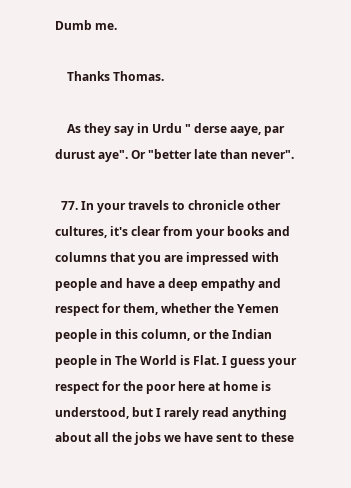Dumb me.

    Thanks Thomas.

    As they say in Urdu " derse aaye, par durust aye". Or "better late than never".

  77. In your travels to chronicle other cultures, it's clear from your books and columns that you are impressed with people and have a deep empathy and respect for them, whether the Yemen people in this column, or the Indian people in The World is Flat. I guess your respect for the poor here at home is understood, but I rarely read anything about all the jobs we have sent to these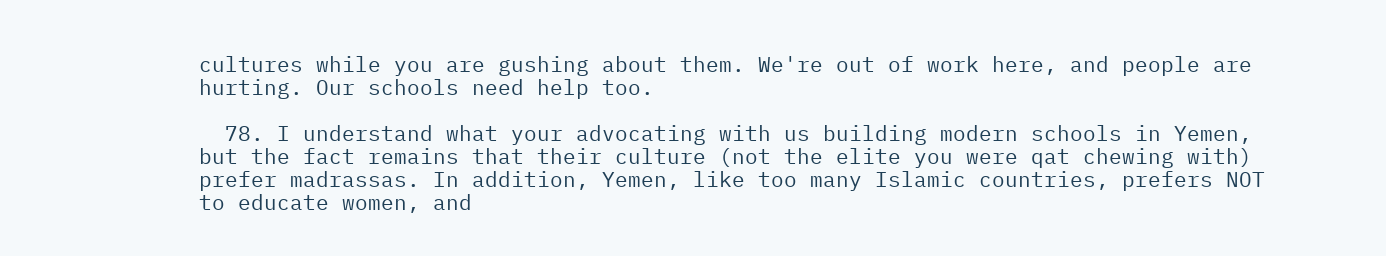cultures while you are gushing about them. We're out of work here, and people are hurting. Our schools need help too.

  78. I understand what your advocating with us building modern schools in Yemen, but the fact remains that their culture (not the elite you were qat chewing with) prefer madrassas. In addition, Yemen, like too many Islamic countries, prefers NOT to educate women, and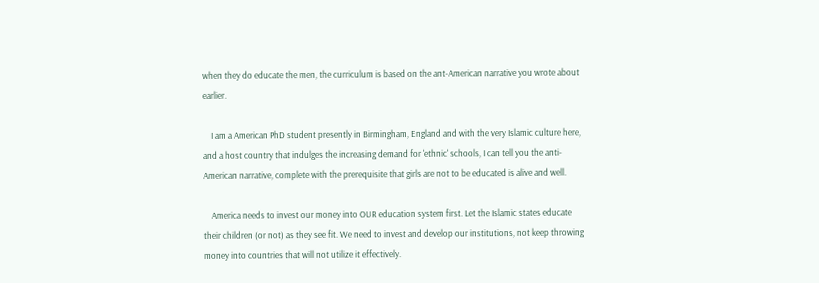when they do educate the men, the curriculum is based on the ant-American narrative you wrote about earlier.

    I am a American PhD student presently in Birmingham, England and with the very Islamic culture here, and a host country that indulges the increasing demand for 'ethnic' schools, I can tell you the anti-American narrative, complete with the prerequisite that girls are not to be educated is alive and well.

    America needs to invest our money into OUR education system first. Let the Islamic states educate their children (or not) as they see fit. We need to invest and develop our institutions, not keep throwing money into countries that will not utilize it effectively.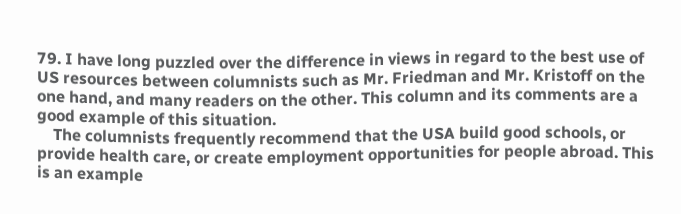79. I have long puzzled over the difference in views in regard to the best use of US resources between columnists such as Mr. Friedman and Mr. Kristoff on the one hand, and many readers on the other. This column and its comments are a good example of this situation.
    The columnists frequently recommend that the USA build good schools, or provide health care, or create employment opportunities for people abroad. This is an example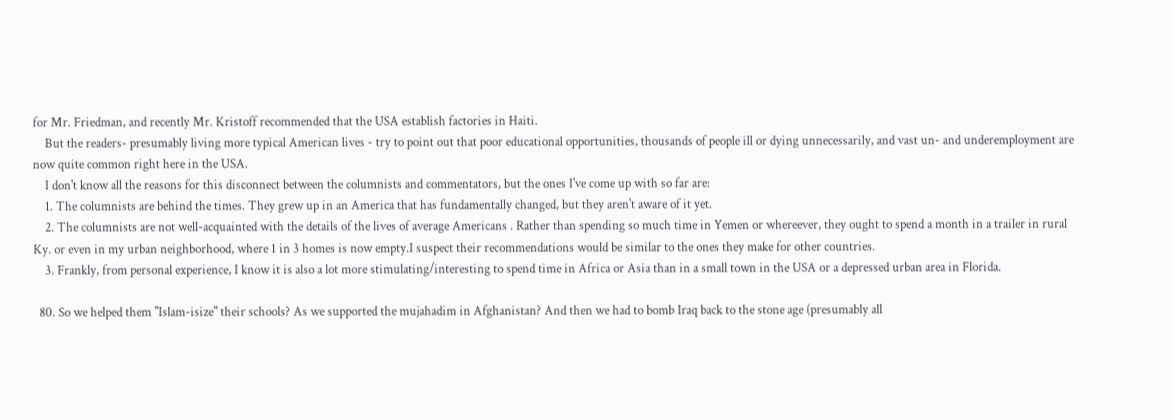for Mr. Friedman, and recently Mr. Kristoff recommended that the USA establish factories in Haiti.
    But the readers- presumably living more typical American lives - try to point out that poor educational opportunities, thousands of people ill or dying unnecessarily, and vast un- and underemployment are now quite common right here in the USA.
    I don't know all the reasons for this disconnect between the columnists and commentators, but the ones I've come up with so far are:
    1. The columnists are behind the times. They grew up in an America that has fundamentally changed, but they aren't aware of it yet.
    2. The columnists are not well-acquainted with the details of the lives of average Americans . Rather than spending so much time in Yemen or whereever, they ought to spend a month in a trailer in rural Ky. or even in my urban neighborhood, where 1 in 3 homes is now empty.I suspect their recommendations would be similar to the ones they make for other countries.
    3. Frankly, from personal experience, I know it is also a lot more stimulating/interesting to spend time in Africa or Asia than in a small town in the USA or a depressed urban area in Florida.

  80. So we helped them "Islam-isize" their schools? As we supported the mujahadim in Afghanistan? And then we had to bomb Iraq back to the stone age (presumably all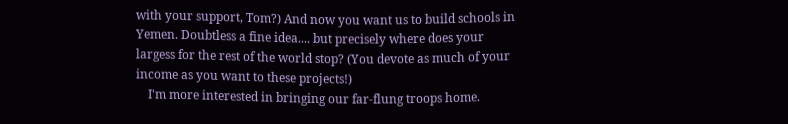with your support, Tom?) And now you want us to build schools in Yemen. Doubtless a fine idea.... but precisely where does your largess for the rest of the world stop? (You devote as much of your income as you want to these projects!)
    I'm more interested in bringing our far-flung troops home.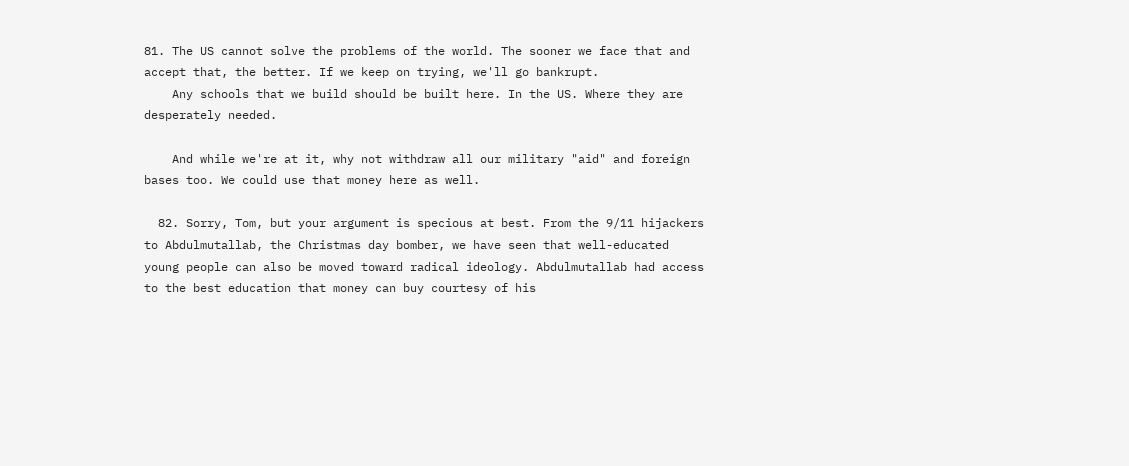81. The US cannot solve the problems of the world. The sooner we face that and accept that, the better. If we keep on trying, we'll go bankrupt.
    Any schools that we build should be built here. In the US. Where they are desperately needed.

    And while we're at it, why not withdraw all our military "aid" and foreign bases too. We could use that money here as well.

  82. Sorry, Tom, but your argument is specious at best. From the 9/11 hijackers to Abdulmutallab, the Christmas day bomber, we have seen that well-educated young people can also be moved toward radical ideology. Abdulmutallab had access to the best education that money can buy courtesy of his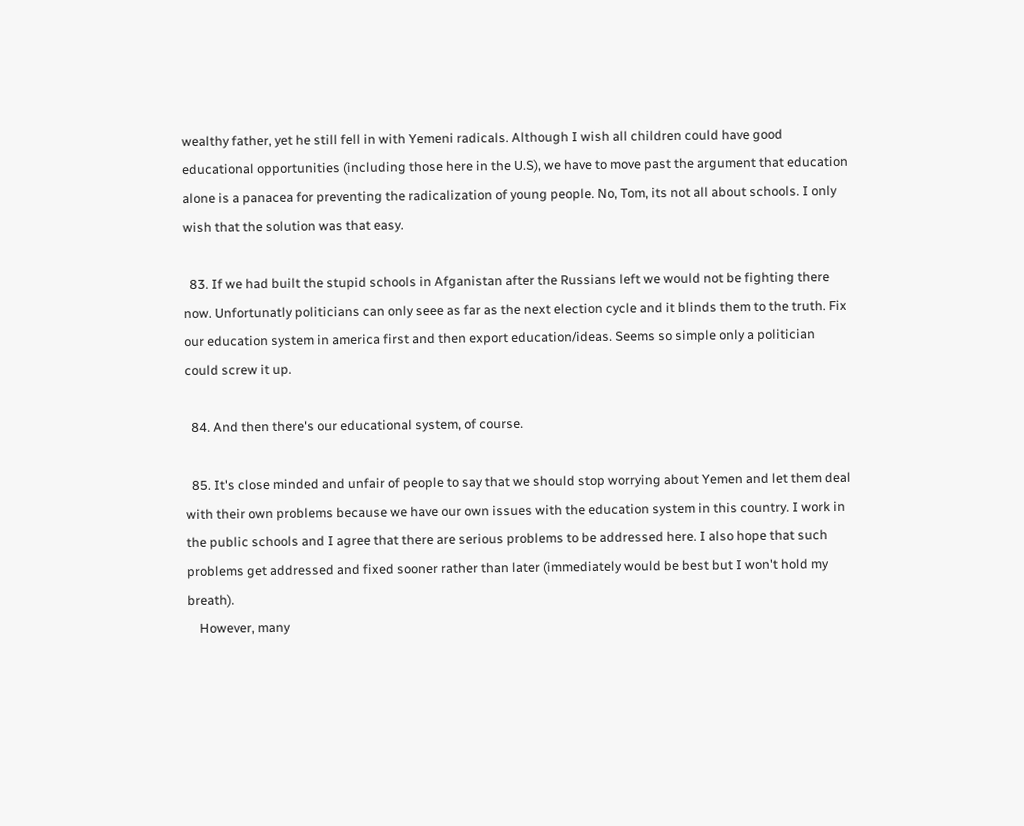wealthy father, yet he still fell in with Yemeni radicals. Although I wish all children could have good educational opportunities (including those here in the U.S), we have to move past the argument that education alone is a panacea for preventing the radicalization of young people. No, Tom, its not all about schools. I only wish that the solution was that easy.

  83. If we had built the stupid schools in Afganistan after the Russians left we would not be fighting there now. Unfortunatly politicians can only seee as far as the next election cycle and it blinds them to the truth. Fix our education system in america first and then export education/ideas. Seems so simple only a politician could screw it up.

  84. And then there's our educational system, of course.

  85. It's close minded and unfair of people to say that we should stop worrying about Yemen and let them deal with their own problems because we have our own issues with the education system in this country. I work in the public schools and I agree that there are serious problems to be addressed here. I also hope that such problems get addressed and fixed sooner rather than later (immediately would be best but I won't hold my breath).
    However, many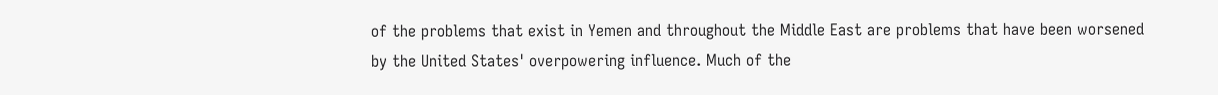of the problems that exist in Yemen and throughout the Middle East are problems that have been worsened by the United States' overpowering influence. Much of the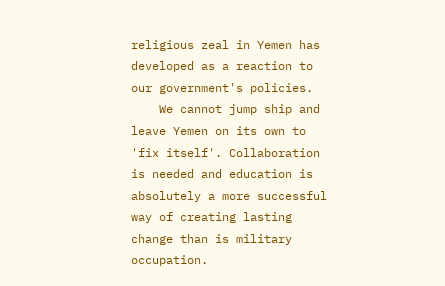religious zeal in Yemen has developed as a reaction to our government's policies.
    We cannot jump ship and leave Yemen on its own to 'fix itself'. Collaboration is needed and education is absolutely a more successful way of creating lasting change than is military occupation.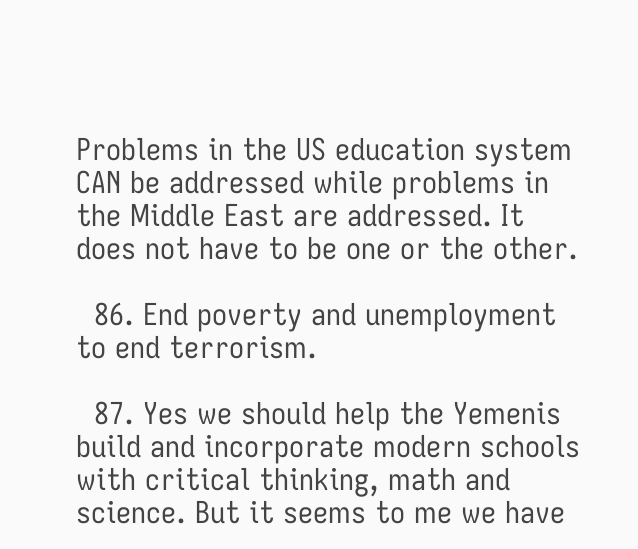Problems in the US education system CAN be addressed while problems in the Middle East are addressed. It does not have to be one or the other.

  86. End poverty and unemployment to end terrorism.

  87. Yes we should help the Yemenis build and incorporate modern schools with critical thinking, math and science. But it seems to me we have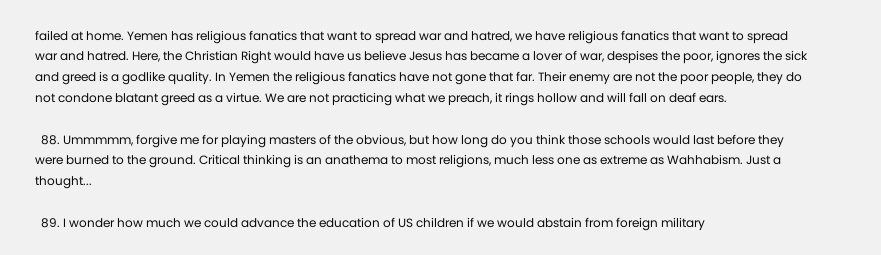failed at home. Yemen has religious fanatics that want to spread war and hatred, we have religious fanatics that want to spread war and hatred. Here, the Christian Right would have us believe Jesus has became a lover of war, despises the poor, ignores the sick and greed is a godlike quality. In Yemen the religious fanatics have not gone that far. Their enemy are not the poor people, they do not condone blatant greed as a virtue. We are not practicing what we preach, it rings hollow and will fall on deaf ears.

  88. Ummmmm, forgive me for playing masters of the obvious, but how long do you think those schools would last before they were burned to the ground. Critical thinking is an anathema to most religions, much less one as extreme as Wahhabism. Just a thought...

  89. I wonder how much we could advance the education of US children if we would abstain from foreign military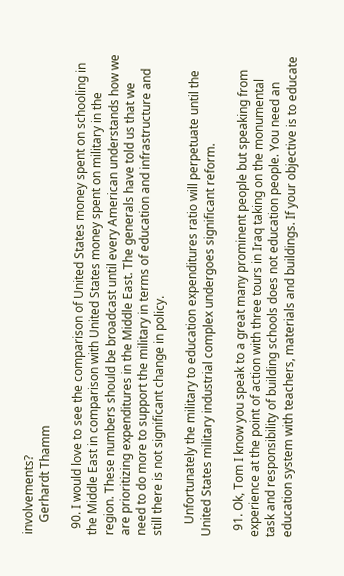involvements?
    Gerhardt Thamm

  90. I would love to see the comparison of United States money spent on schooling in the Middle East in comparison with United States money spent on military in the region. These numbers should be broadcast until every American understands how we are prioritizing expenditures in the Middle East. The generals have told us that we need to do more to support the military in terms of education and infrastructure and still there is not significant change in policy.

    Unfortunately the military to education expenditures ratio will perpetuate until the United States military industrial complex undergoes significant reform.

  91. Ok, Tom I know you speak to a great many prominent people but speaking from experience at the point of action with three tours in Iraq taking on the monumental task and responsibility of building schools does not education people. You need an education system with teachers, materials and buildings. If your objective is to educate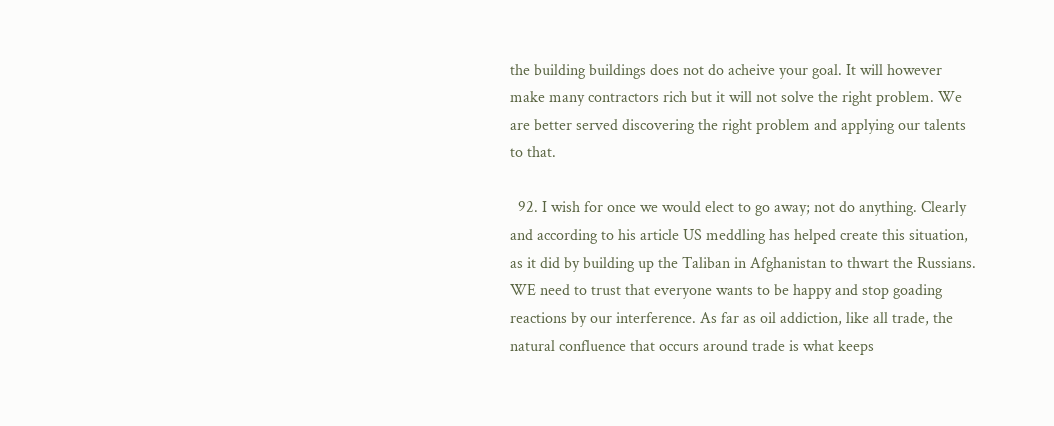the building buildings does not do acheive your goal. It will however make many contractors rich but it will not solve the right problem. We are better served discovering the right problem and applying our talents to that.

  92. I wish for once we would elect to go away; not do anything. Clearly and according to his article US meddling has helped create this situation, as it did by building up the Taliban in Afghanistan to thwart the Russians. WE need to trust that everyone wants to be happy and stop goading reactions by our interference. As far as oil addiction, like all trade, the natural confluence that occurs around trade is what keeps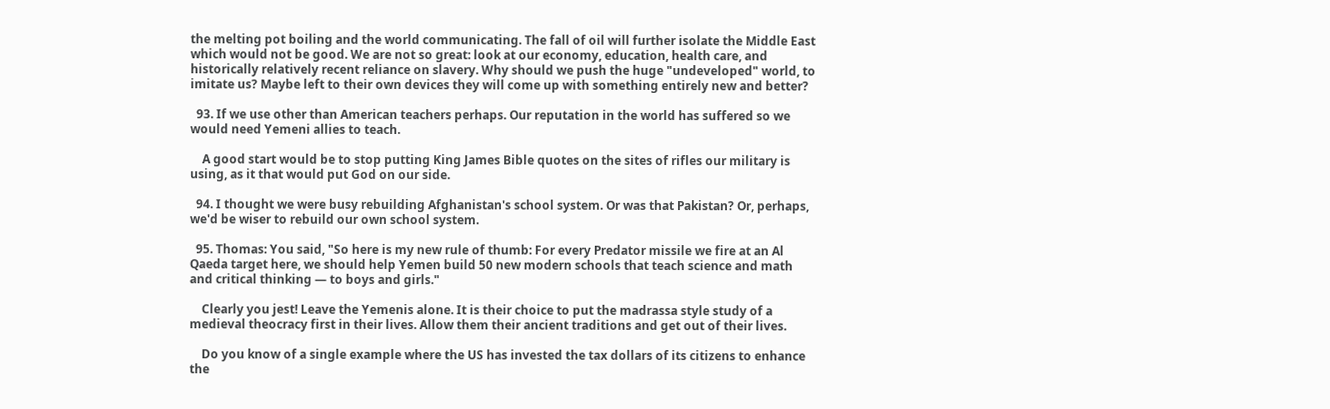the melting pot boiling and the world communicating. The fall of oil will further isolate the Middle East which would not be good. We are not so great: look at our economy, education, health care, and historically relatively recent reliance on slavery. Why should we push the huge "undeveloped" world, to imitate us? Maybe left to their own devices they will come up with something entirely new and better?

  93. If we use other than American teachers perhaps. Our reputation in the world has suffered so we would need Yemeni allies to teach.

    A good start would be to stop putting King James Bible quotes on the sites of rifles our military is using, as it that would put God on our side.

  94. I thought we were busy rebuilding Afghanistan's school system. Or was that Pakistan? Or, perhaps, we'd be wiser to rebuild our own school system.

  95. Thomas: You said, "So here is my new rule of thumb: For every Predator missile we fire at an Al Qaeda target here, we should help Yemen build 50 new modern schools that teach science and math and critical thinking — to boys and girls."

    Clearly you jest! Leave the Yemenis alone. It is their choice to put the madrassa style study of a medieval theocracy first in their lives. Allow them their ancient traditions and get out of their lives.

    Do you know of a single example where the US has invested the tax dollars of its citizens to enhance the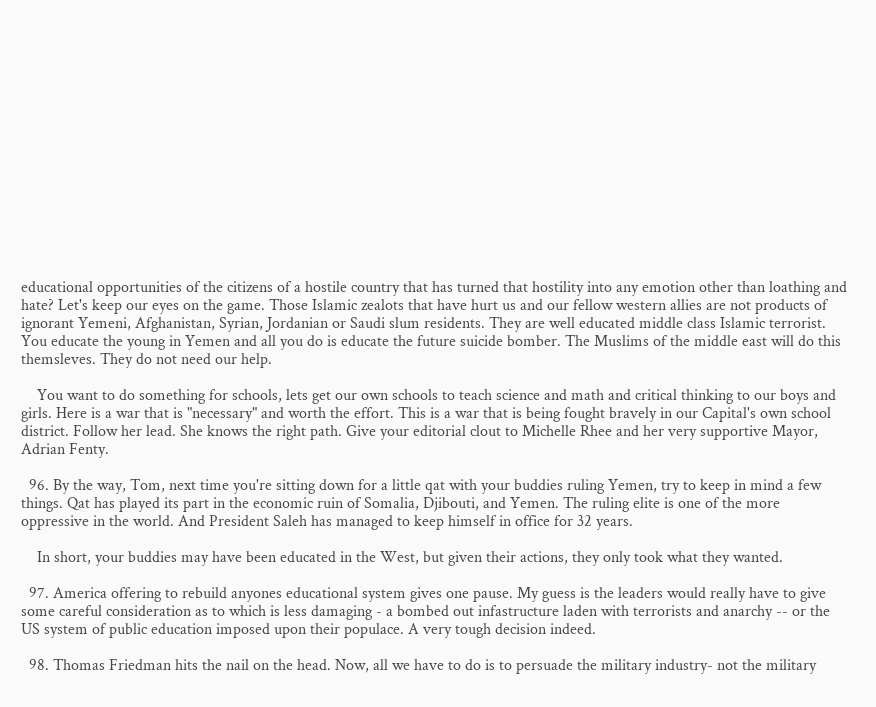educational opportunities of the citizens of a hostile country that has turned that hostility into any emotion other than loathing and hate? Let's keep our eyes on the game. Those Islamic zealots that have hurt us and our fellow western allies are not products of ignorant Yemeni, Afghanistan, Syrian, Jordanian or Saudi slum residents. They are well educated middle class Islamic terrorist. You educate the young in Yemen and all you do is educate the future suicide bomber. The Muslims of the middle east will do this themsleves. They do not need our help.

    You want to do something for schools, lets get our own schools to teach science and math and critical thinking to our boys and girls. Here is a war that is "necessary" and worth the effort. This is a war that is being fought bravely in our Capital's own school district. Follow her lead. She knows the right path. Give your editorial clout to Michelle Rhee and her very supportive Mayor, Adrian Fenty.

  96. By the way, Tom, next time you're sitting down for a little qat with your buddies ruling Yemen, try to keep in mind a few things. Qat has played its part in the economic ruin of Somalia, Djibouti, and Yemen. The ruling elite is one of the more oppressive in the world. And President Saleh has managed to keep himself in office for 32 years.

    In short, your buddies may have been educated in the West, but given their actions, they only took what they wanted.

  97. America offering to rebuild anyones educational system gives one pause. My guess is the leaders would really have to give some careful consideration as to which is less damaging - a bombed out infastructure laden with terrorists and anarchy -- or the US system of public education imposed upon their populace. A very tough decision indeed.

  98. Thomas Friedman hits the nail on the head. Now, all we have to do is to persuade the military industry- not the military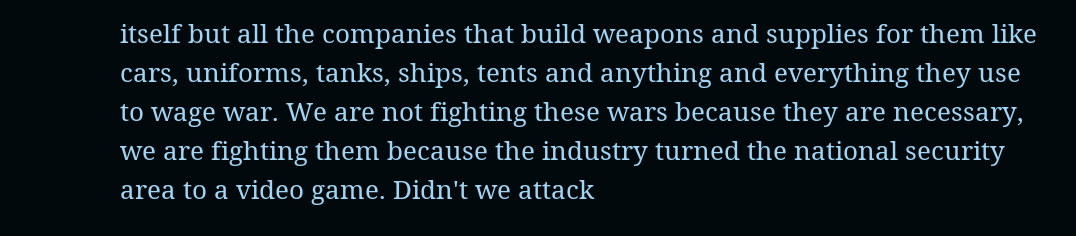itself but all the companies that build weapons and supplies for them like cars, uniforms, tanks, ships, tents and anything and everything they use to wage war. We are not fighting these wars because they are necessary, we are fighting them because the industry turned the national security area to a video game. Didn't we attack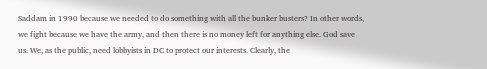Saddam in 1990 because we needed to do something with all the bunker busters? In other words, we fight because we have the army, and then there is no money left for anything else. God save us. We, as the public, need lobbyists in DC to protect our interests. Clearly, the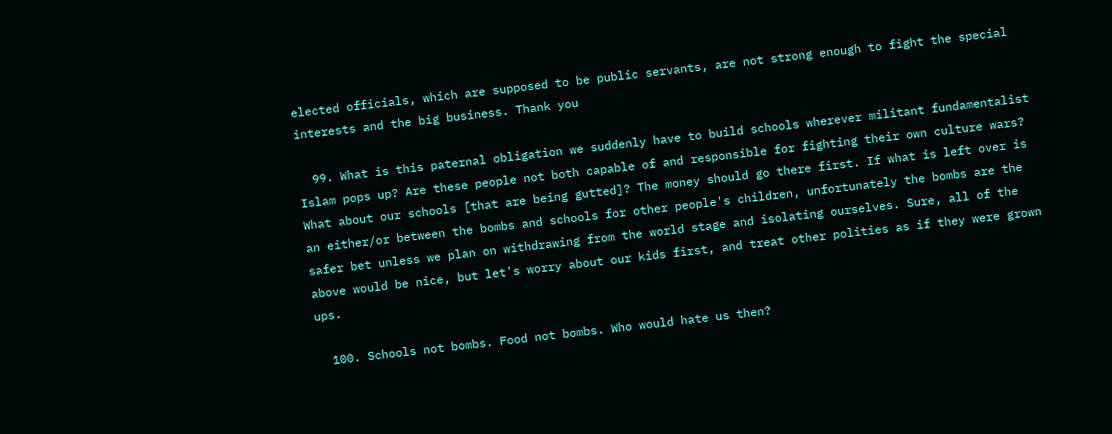elected officials, which are supposed to be public servants, are not strong enough to fight the special interests and the big business. Thank you

  99. What is this paternal obligation we suddenly have to build schools wherever militant fundamentalist Islam pops up? Are these people not both capable of and responsible for fighting their own culture wars? What about our schools [that are being gutted]? The money should go there first. If what is left over is an either/or between the bombs and schools for other people's children, unfortunately the bombs are the safer bet unless we plan on withdrawing from the world stage and isolating ourselves. Sure, all of the above would be nice, but let's worry about our kids first, and treat other polities as if they were grown ups.

  100. Schools not bombs. Food not bombs. Who would hate us then?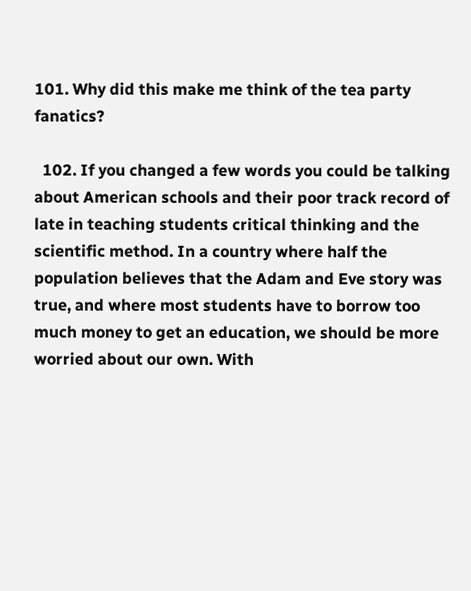101. Why did this make me think of the tea party fanatics?

  102. If you changed a few words you could be talking about American schools and their poor track record of late in teaching students critical thinking and the scientific method. In a country where half the population believes that the Adam and Eve story was true, and where most students have to borrow too much money to get an education, we should be more worried about our own. With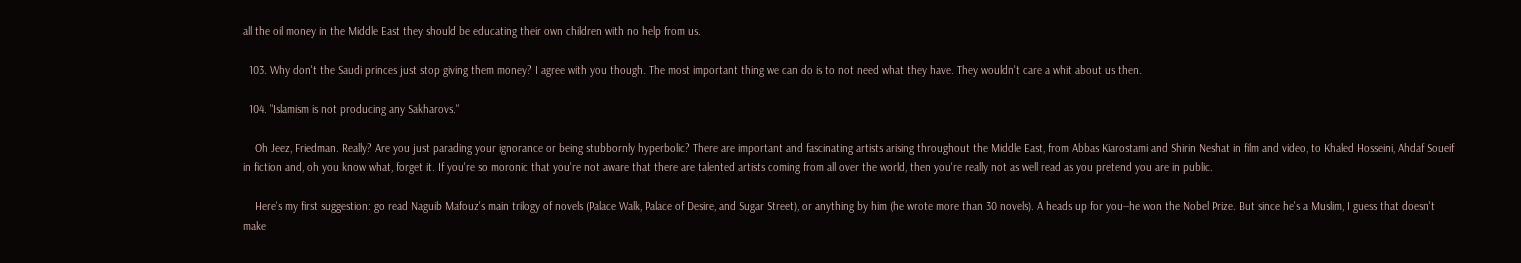all the oil money in the Middle East they should be educating their own children with no help from us.

  103. Why don't the Saudi princes just stop giving them money? I agree with you though. The most important thing we can do is to not need what they have. They wouldn't care a whit about us then.

  104. "Islamism is not producing any Sakharovs."

    Oh Jeez, Friedman. Really? Are you just parading your ignorance or being stubbornly hyperbolic? There are important and fascinating artists arising throughout the Middle East, from Abbas Kiarostami and Shirin Neshat in film and video, to Khaled Hosseini, Ahdaf Soueif in fiction and, oh you know what, forget it. If you're so moronic that you're not aware that there are talented artists coming from all over the world, then you're really not as well read as you pretend you are in public.

    Here's my first suggestion: go read Naguib Mafouz's main trilogy of novels (Palace Walk, Palace of Desire, and Sugar Street), or anything by him (he wrote more than 30 novels). A heads up for you--he won the Nobel Prize. But since he's a Muslim, I guess that doesn't make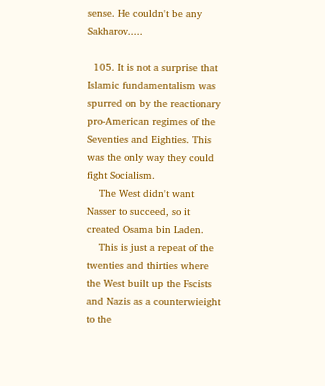sense. He couldn't be any Sakharov.....

  105. It is not a surprise that Islamic fundamentalism was spurred on by the reactionary pro-American regimes of the Seventies and Eighties. This was the only way they could fight Socialism.
    The West didn't want Nasser to succeed, so it created Osama bin Laden.
    This is just a repeat of the twenties and thirties where the West built up the Fscists and Nazis as a counterwieight to the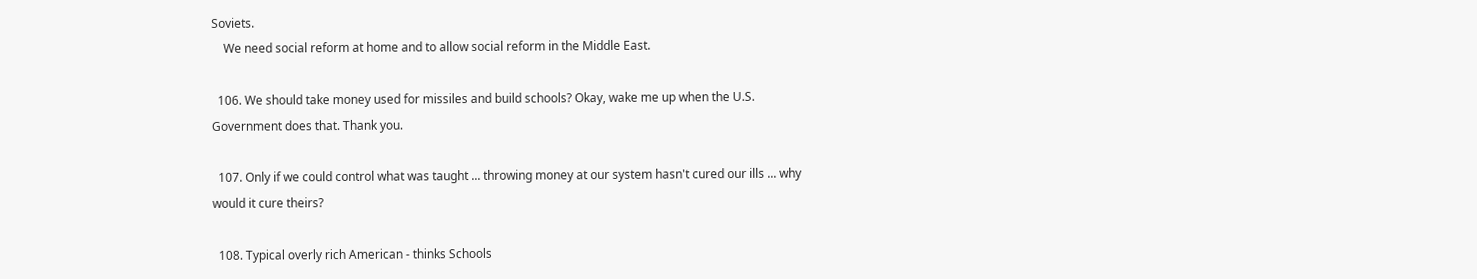Soviets.
    We need social reform at home and to allow social reform in the Middle East.

  106. We should take money used for missiles and build schools? Okay, wake me up when the U.S. Government does that. Thank you.

  107. Only if we could control what was taught ... throwing money at our system hasn't cured our ills ... why would it cure theirs?

  108. Typical overly rich American - thinks Schools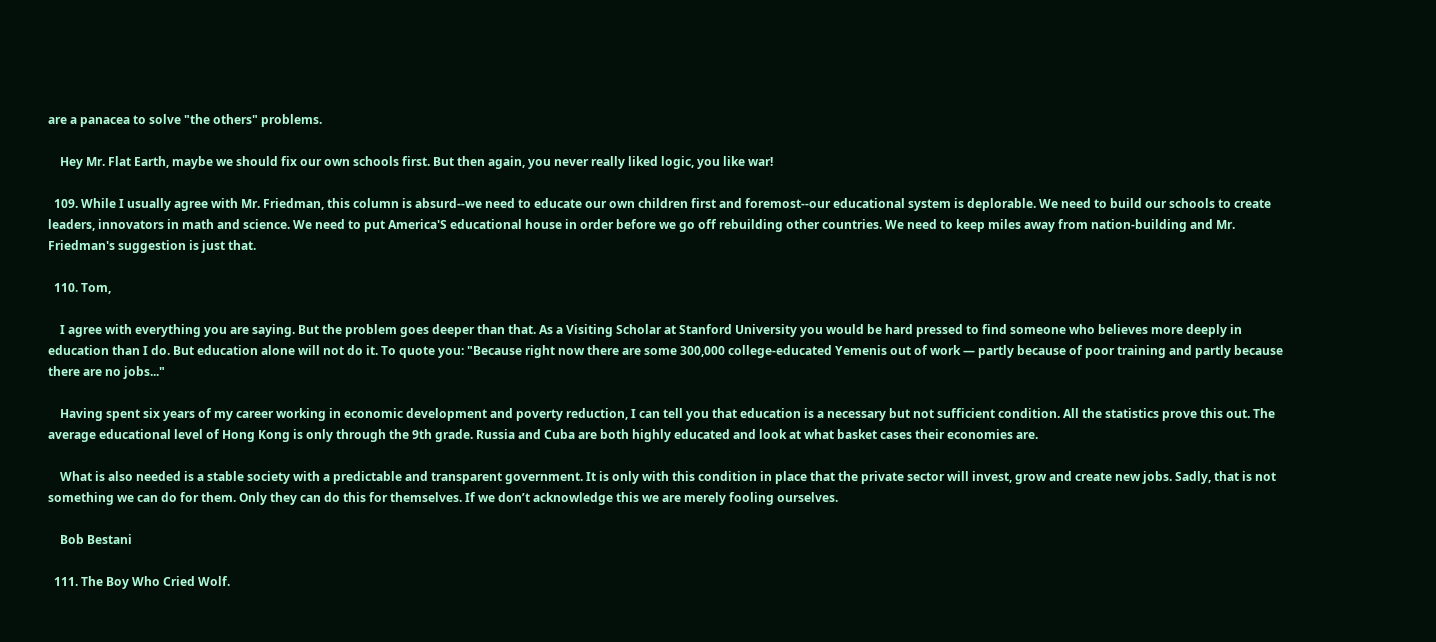are a panacea to solve "the others" problems.

    Hey Mr. Flat Earth, maybe we should fix our own schools first. But then again, you never really liked logic, you like war!

  109. While I usually agree with Mr. Friedman, this column is absurd--we need to educate our own children first and foremost--our educational system is deplorable. We need to build our schools to create leaders, innovators in math and science. We need to put America'S educational house in order before we go off rebuilding other countries. We need to keep miles away from nation-building and Mr. Friedman's suggestion is just that.

  110. Tom,

    I agree with everything you are saying. But the problem goes deeper than that. As a Visiting Scholar at Stanford University you would be hard pressed to find someone who believes more deeply in education than I do. But education alone will not do it. To quote you: "Because right now there are some 300,000 college-educated Yemenis out of work — partly because of poor training and partly because there are no jobs..."

    Having spent six years of my career working in economic development and poverty reduction, I can tell you that education is a necessary but not sufficient condition. All the statistics prove this out. The average educational level of Hong Kong is only through the 9th grade. Russia and Cuba are both highly educated and look at what basket cases their economies are.

    What is also needed is a stable society with a predictable and transparent government. It is only with this condition in place that the private sector will invest, grow and create new jobs. Sadly, that is not something we can do for them. Only they can do this for themselves. If we don’t acknowledge this we are merely fooling ourselves.

    Bob Bestani

  111. The Boy Who Cried Wolf.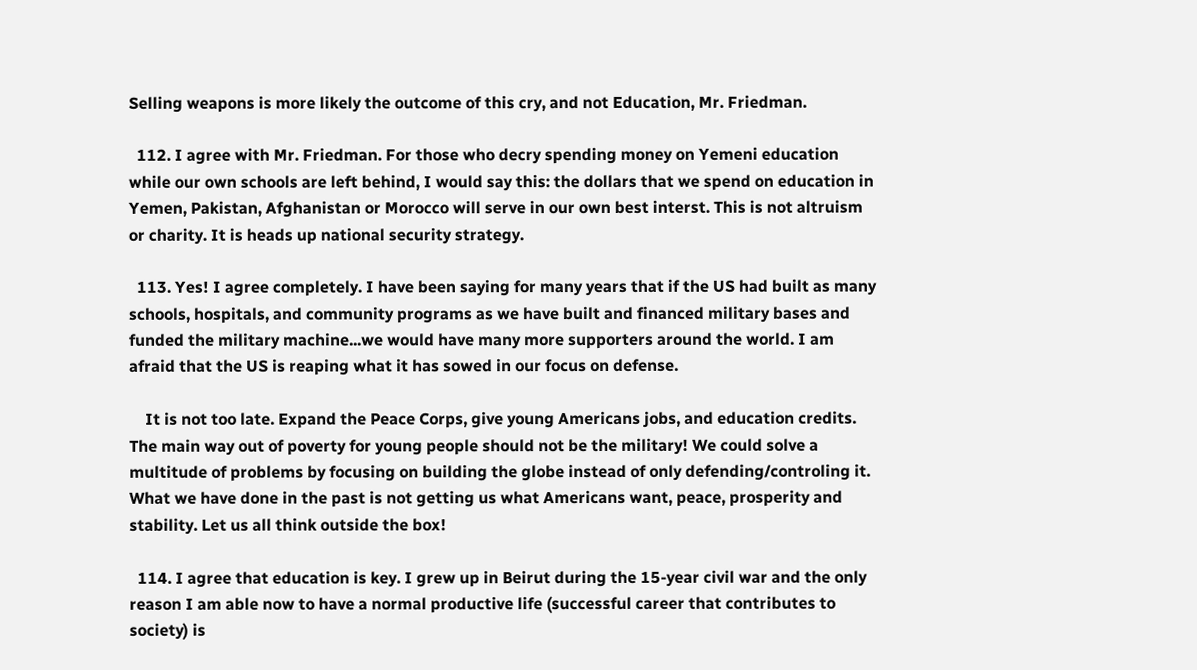Selling weapons is more likely the outcome of this cry, and not Education, Mr. Friedman.

  112. I agree with Mr. Friedman. For those who decry spending money on Yemeni education while our own schools are left behind, I would say this: the dollars that we spend on education in Yemen, Pakistan, Afghanistan or Morocco will serve in our own best interst. This is not altruism or charity. It is heads up national security strategy.

  113. Yes! I agree completely. I have been saying for many years that if the US had built as many schools, hospitals, and community programs as we have built and financed military bases and funded the military machine...we would have many more supporters around the world. I am afraid that the US is reaping what it has sowed in our focus on defense.

    It is not too late. Expand the Peace Corps, give young Americans jobs, and education credits. The main way out of poverty for young people should not be the military! We could solve a multitude of problems by focusing on building the globe instead of only defending/controling it. What we have done in the past is not getting us what Americans want, peace, prosperity and stability. Let us all think outside the box!

  114. I agree that education is key. I grew up in Beirut during the 15-year civil war and the only reason I am able now to have a normal productive life (successful career that contributes to society) is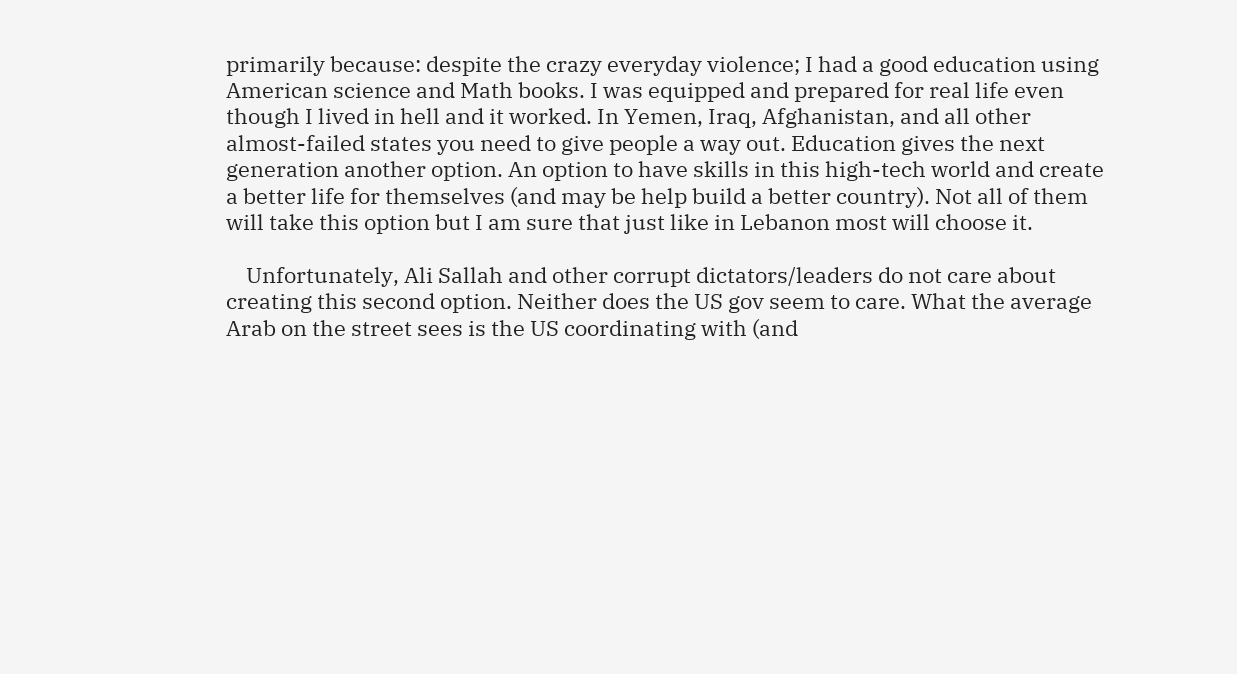primarily because: despite the crazy everyday violence; I had a good education using American science and Math books. I was equipped and prepared for real life even though I lived in hell and it worked. In Yemen, Iraq, Afghanistan, and all other almost-failed states you need to give people a way out. Education gives the next generation another option. An option to have skills in this high-tech world and create a better life for themselves (and may be help build a better country). Not all of them will take this option but I am sure that just like in Lebanon most will choose it.

    Unfortunately, Ali Sallah and other corrupt dictators/leaders do not care about creating this second option. Neither does the US gov seem to care. What the average Arab on the street sees is the US coordinating with (and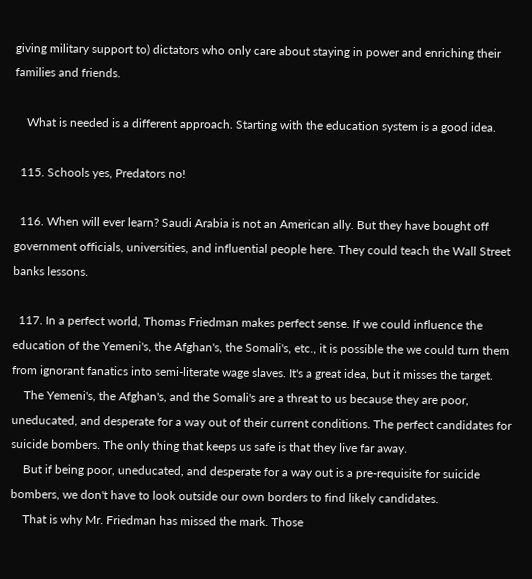giving military support to) dictators who only care about staying in power and enriching their families and friends.

    What is needed is a different approach. Starting with the education system is a good idea.

  115. Schools yes, Predators no!

  116. When will ever learn? Saudi Arabia is not an American ally. But they have bought off government officials, universities, and influential people here. They could teach the Wall Street banks lessons.

  117. In a perfect world, Thomas Friedman makes perfect sense. If we could influence the education of the Yemeni's, the Afghan's, the Somali's, etc., it is possible the we could turn them from ignorant fanatics into semi-literate wage slaves. It's a great idea, but it misses the target.
    The Yemeni's, the Afghan's, and the Somali's are a threat to us because they are poor, uneducated, and desperate for a way out of their current conditions. The perfect candidates for suicide bombers. The only thing that keeps us safe is that they live far away.
    But if being poor, uneducated, and desperate for a way out is a pre-requisite for suicide bombers, we don't have to look outside our own borders to find likely candidates.
    That is why Mr. Friedman has missed the mark. Those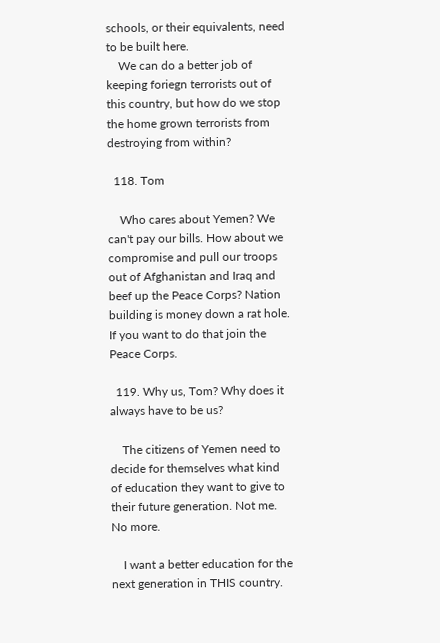schools, or their equivalents, need to be built here.
    We can do a better job of keeping foriegn terrorists out of this country, but how do we stop the home grown terrorists from destroying from within?

  118. Tom

    Who cares about Yemen? We can't pay our bills. How about we compromise and pull our troops out of Afghanistan and Iraq and beef up the Peace Corps? Nation building is money down a rat hole. If you want to do that join the Peace Corps.

  119. Why us, Tom? Why does it always have to be us?

    The citizens of Yemen need to decide for themselves what kind of education they want to give to their future generation. Not me. No more.

    I want a better education for the next generation in THIS country.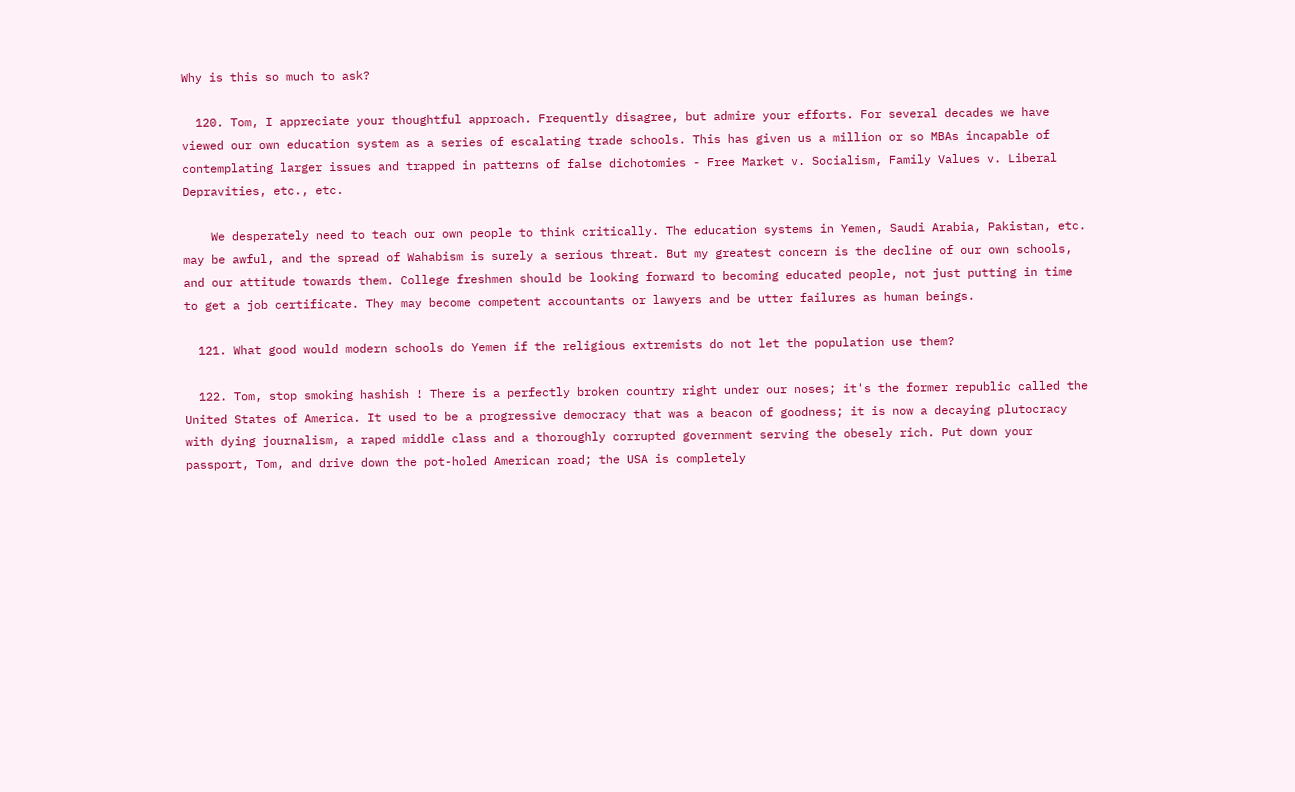Why is this so much to ask?

  120. Tom, I appreciate your thoughtful approach. Frequently disagree, but admire your efforts. For several decades we have viewed our own education system as a series of escalating trade schools. This has given us a million or so MBAs incapable of contemplating larger issues and trapped in patterns of false dichotomies - Free Market v. Socialism, Family Values v. Liberal Depravities, etc., etc.

    We desperately need to teach our own people to think critically. The education systems in Yemen, Saudi Arabia, Pakistan, etc. may be awful, and the spread of Wahabism is surely a serious threat. But my greatest concern is the decline of our own schools, and our attitude towards them. College freshmen should be looking forward to becoming educated people, not just putting in time to get a job certificate. They may become competent accountants or lawyers and be utter failures as human beings.

  121. What good would modern schools do Yemen if the religious extremists do not let the population use them?

  122. Tom, stop smoking hashish ! There is a perfectly broken country right under our noses; it's the former republic called the United States of America. It used to be a progressive democracy that was a beacon of goodness; it is now a decaying plutocracy with dying journalism, a raped middle class and a thoroughly corrupted government serving the obesely rich. Put down your passport, Tom, and drive down the pot-holed American road; the USA is completely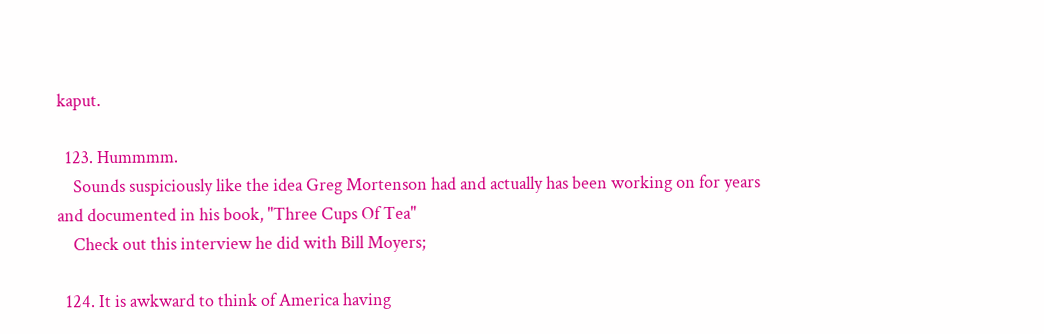kaput.

  123. Hummmm.
    Sounds suspiciously like the idea Greg Mortenson had and actually has been working on for years and documented in his book, "Three Cups Of Tea"
    Check out this interview he did with Bill Moyers;

  124. It is awkward to think of America having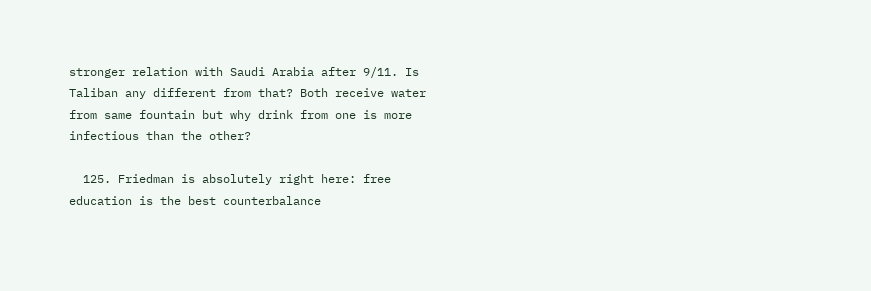stronger relation with Saudi Arabia after 9/11. Is Taliban any different from that? Both receive water from same fountain but why drink from one is more infectious than the other?

  125. Friedman is absolutely right here: free education is the best counterbalance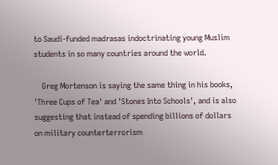to Saudi-funded madrasas indoctrinating young Muslim students in so many countries around the world.

    Greg Mortenson is saying the same thing in his books, 'Three Cups of Tea' and 'Stones Into Schools', and is also suggesting that instead of spending billions of dollars on military counterterrorism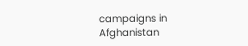campaigns in Afghanistan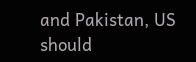and Pakistan, US should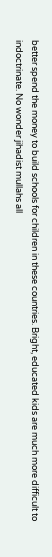better spend the money to build schools for children in these countries. Bright, educated kids are much more difficult to indoctrinate. No wonder jihadist mullahs all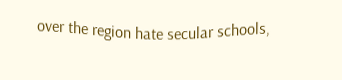over the region hate secular schools,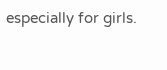especially for girls.